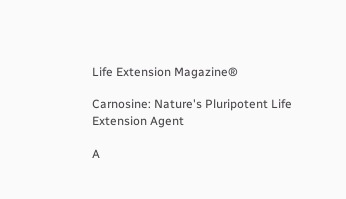Life Extension Magazine®

Carnosine: Nature's Pluripotent Life Extension Agent

A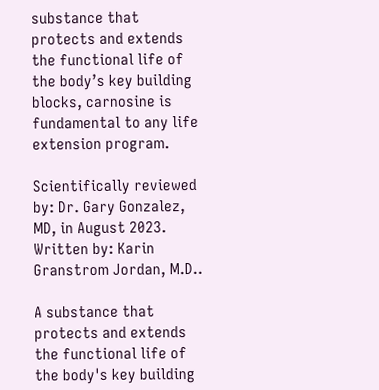substance that protects and extends the functional life of the body’s key building blocks, carnosine is fundamental to any life extension program.

Scientifically reviewed by: Dr. Gary Gonzalez, MD, in August 2023. Written by: Karin Granstrom Jordan, M.D..

A substance that protects and extends the functional life of the body's key building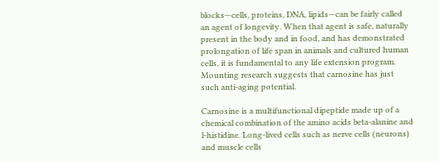blocks—cells, proteins, DNA, lipids—can be fairly called an agent of longevity. When that agent is safe, naturally present in the body and in food, and has demonstrated prolongation of life span in animals and cultured human cells, it is fundamental to any life extension program. Mounting research suggests that carnosine has just such anti-aging potential.

Carnosine is a multifunctional dipeptide made up of a chemical combination of the amino acids beta-alanine and l-histidine. Long-lived cells such as nerve cells (neurons) and muscle cells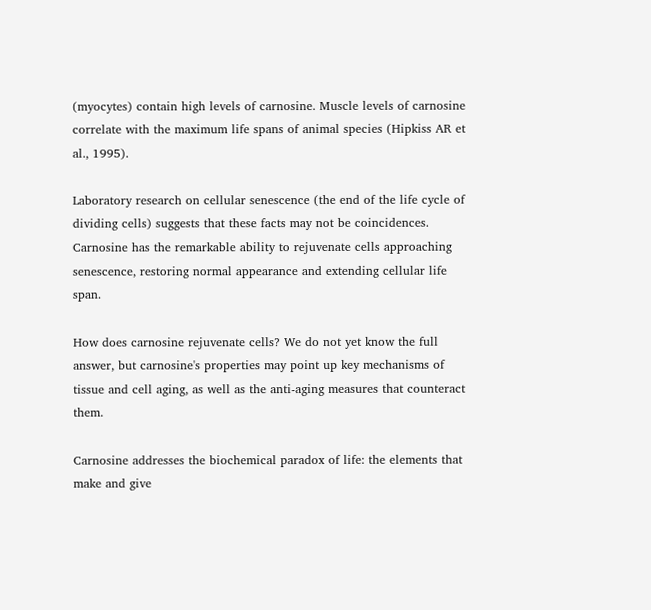(myocytes) contain high levels of carnosine. Muscle levels of carnosine correlate with the maximum life spans of animal species (Hipkiss AR et al., 1995).

Laboratory research on cellular senescence (the end of the life cycle of dividing cells) suggests that these facts may not be coincidences. Carnosine has the remarkable ability to rejuvenate cells approaching senescence, restoring normal appearance and extending cellular life span.

How does carnosine rejuvenate cells? We do not yet know the full answer, but carnosine's properties may point up key mechanisms of tissue and cell aging, as well as the anti-aging measures that counteract them.

Carnosine addresses the biochemical paradox of life: the elements that make and give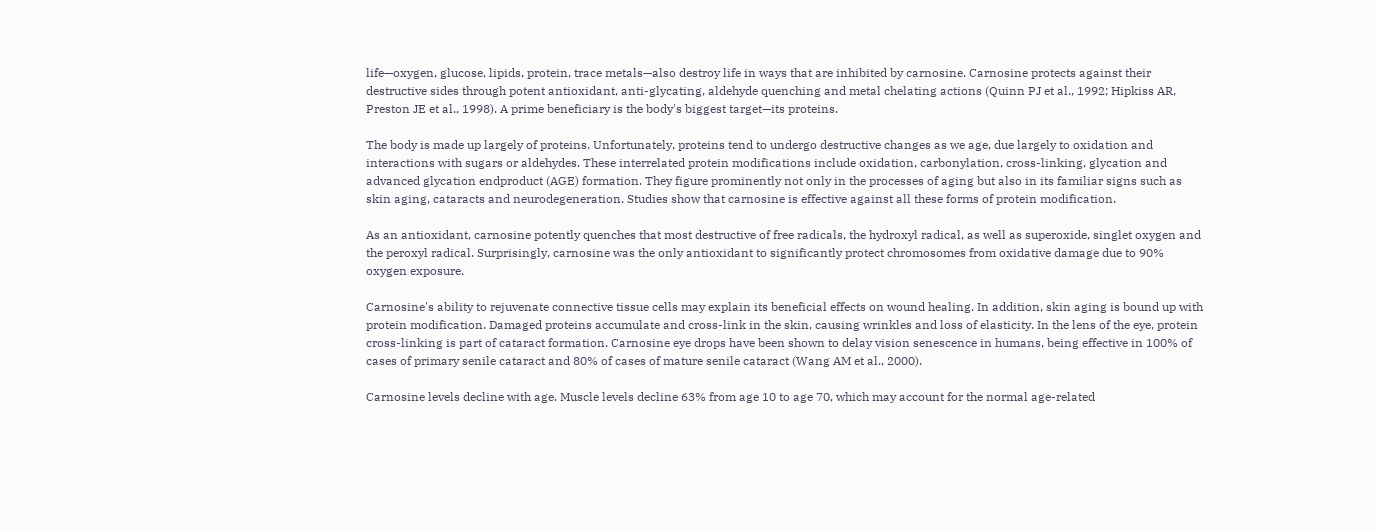life—oxygen, glucose, lipids, protein, trace metals—also destroy life in ways that are inhibited by carnosine. Carnosine protects against their destructive sides through potent antioxidant, anti-glycating, aldehyde quenching and metal chelating actions (Quinn PJ et al., 1992; Hipkiss AR, Preston JE et al., 1998). A prime beneficiary is the body's biggest target—its proteins.

The body is made up largely of proteins. Unfortunately, proteins tend to undergo destructive changes as we age, due largely to oxidation and interactions with sugars or aldehydes. These interrelated protein modifications include oxidation, carbonylation, cross-linking, glycation and advanced glycation endproduct (AGE) formation. They figure prominently not only in the processes of aging but also in its familiar signs such as skin aging, cataracts and neurodegeneration. Studies show that carnosine is effective against all these forms of protein modification.

As an antioxidant, carnosine potently quenches that most destructive of free radicals, the hydroxyl radical, as well as superoxide, singlet oxygen and the peroxyl radical. Surprisingly, carnosine was the only antioxidant to significantly protect chromosomes from oxidative damage due to 90% oxygen exposure.

Carnosine's ability to rejuvenate connective tissue cells may explain its beneficial effects on wound healing. In addition, skin aging is bound up with protein modification. Damaged proteins accumulate and cross-link in the skin, causing wrinkles and loss of elasticity. In the lens of the eye, protein cross-linking is part of cataract formation. Carnosine eye drops have been shown to delay vision senescence in humans, being effective in 100% of cases of primary senile cataract and 80% of cases of mature senile cataract (Wang AM et al., 2000).

Carnosine levels decline with age. Muscle levels decline 63% from age 10 to age 70, which may account for the normal age-related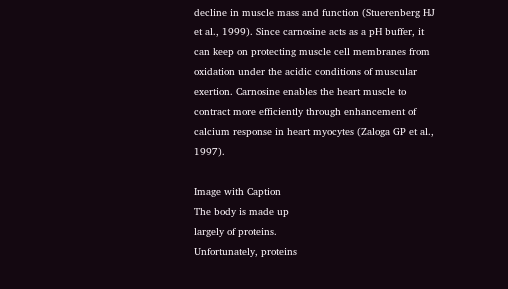decline in muscle mass and function (Stuerenberg HJ et al., 1999). Since carnosine acts as a pH buffer, it can keep on protecting muscle cell membranes from oxidation under the acidic conditions of muscular exertion. Carnosine enables the heart muscle to contract more efficiently through enhancement of calcium response in heart myocytes (Zaloga GP et al., 1997).

Image with Caption
The body is made up
largely of proteins.
Unfortunately, proteins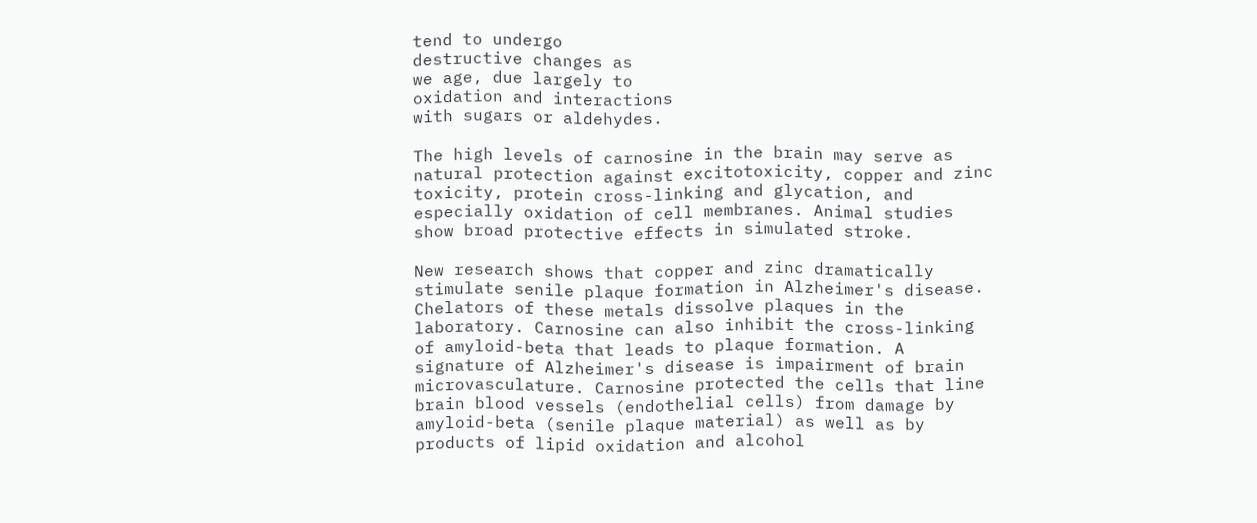tend to undergo
destructive changes as
we age, due largely to
oxidation and interactions
with sugars or aldehydes.

The high levels of carnosine in the brain may serve as natural protection against excitotoxicity, copper and zinc toxicity, protein cross-linking and glycation, and especially oxidation of cell membranes. Animal studies show broad protective effects in simulated stroke.

New research shows that copper and zinc dramatically stimulate senile plaque formation in Alzheimer's disease. Chelators of these metals dissolve plaques in the laboratory. Carnosine can also inhibit the cross-linking of amyloid-beta that leads to plaque formation. A signature of Alzheimer's disease is impairment of brain microvasculature. Carnosine protected the cells that line brain blood vessels (endothelial cells) from damage by amyloid-beta (senile plaque material) as well as by products of lipid oxidation and alcohol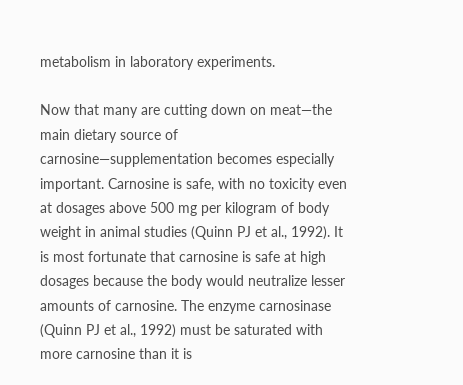metabolism in laboratory experiments.

Now that many are cutting down on meat—the main dietary source of carnosine—supplementation becomes especially important. Carnosine is safe, with no toxicity even at dosages above 500 mg per kilogram of body weight in animal studies (Quinn PJ et al., 1992). It is most fortunate that carnosine is safe at high dosages because the body would neutralize lesser amounts of carnosine. The enzyme carnosinase (Quinn PJ et al., 1992) must be saturated with more carnosine than it is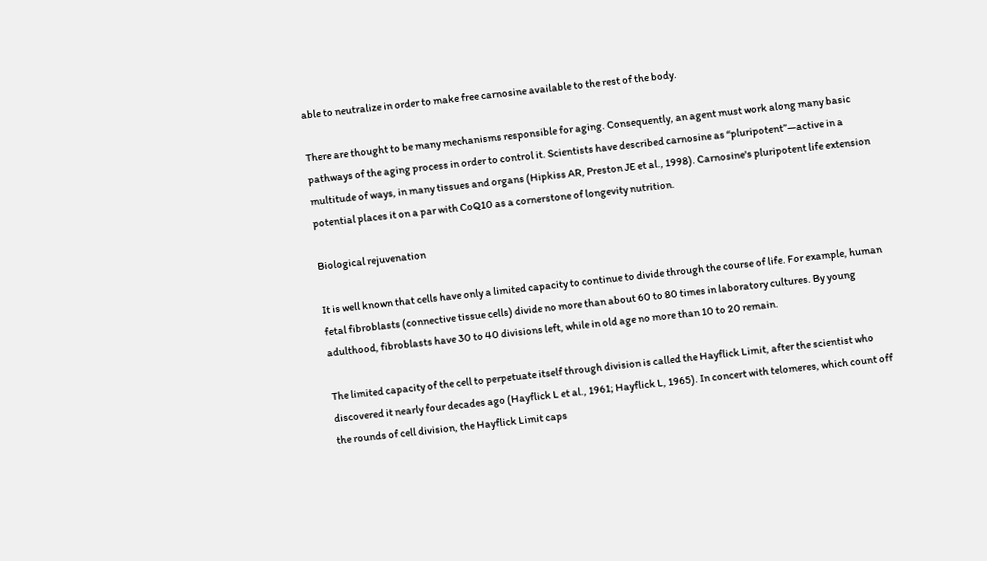able to neutralize in order to make free carnosine available to the rest of the body.

There are thought to be many mechanisms responsible for aging. Consequently, an agent must work along many basic pathways of the aging process in order to control it. Scientists have described carnosine as “pluripotent”—active in a multitude of ways, in many tissues and organs (Hipkiss AR, Preston JE et al., 1998). Carnosine's pluripotent life extension potential places it on a par with CoQ10 as a cornerstone of longevity nutrition.

Biological rejuvenation

It is well known that cells have only a limited capacity to continue to divide through the course of life. For example, human fetal fibroblasts (connective tissue cells) divide no more than about 60 to 80 times in laboratory cultures. By young adulthood, fibroblasts have 30 to 40 divisions left, while in old age no more than 10 to 20 remain.

The limited capacity of the cell to perpetuate itself through division is called the Hayflick Limit, after the scientist who discovered it nearly four decades ago (Hayflick L et al., 1961; Hayflick L, 1965). In concert with telomeres, which count off the rounds of cell division, the Hayflick Limit caps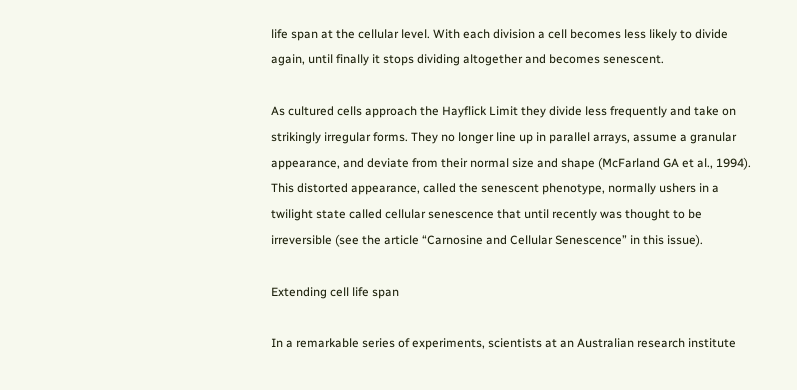life span at the cellular level. With each division a cell becomes less likely to divide again, until finally it stops dividing altogether and becomes senescent.

As cultured cells approach the Hayflick Limit they divide less frequently and take on strikingly irregular forms. They no longer line up in parallel arrays, assume a granular appearance, and deviate from their normal size and shape (McFarland GA et al., 1994). This distorted appearance, called the senescent phenotype, normally ushers in a twilight state called cellular senescence that until recently was thought to be irreversible (see the article “Carnosine and Cellular Senescence” in this issue).

Extending cell life span

In a remarkable series of experiments, scientists at an Australian research institute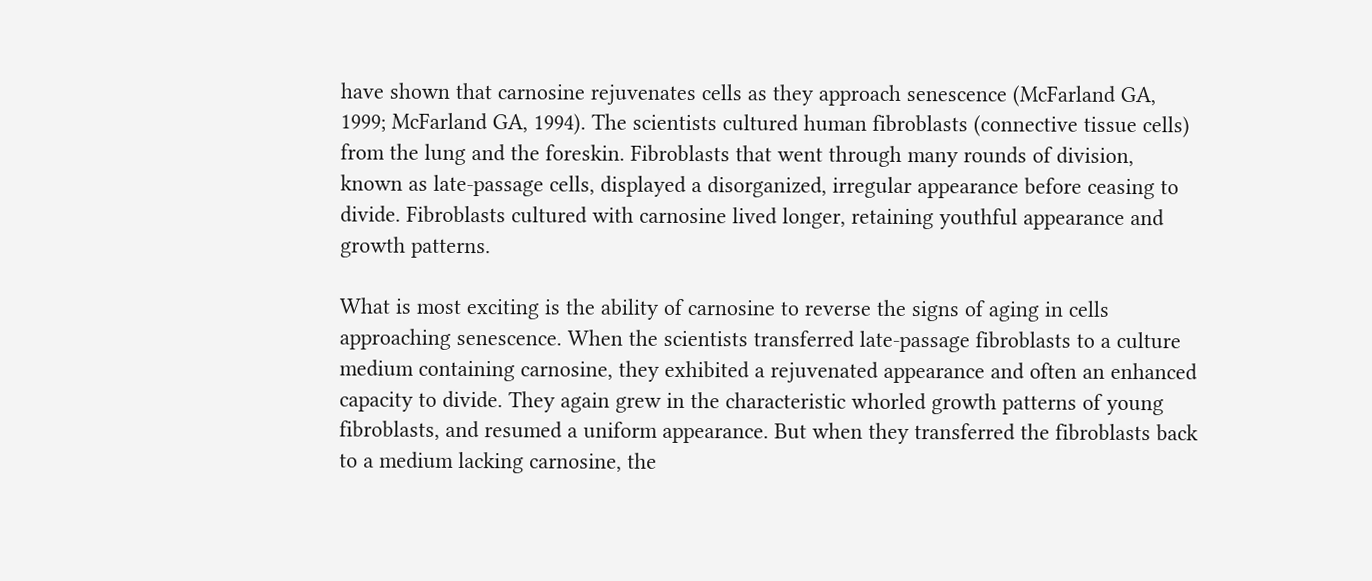have shown that carnosine rejuvenates cells as they approach senescence (McFarland GA, 1999; McFarland GA, 1994). The scientists cultured human fibroblasts (connective tissue cells) from the lung and the foreskin. Fibroblasts that went through many rounds of division, known as late-passage cells, displayed a disorganized, irregular appearance before ceasing to divide. Fibroblasts cultured with carnosine lived longer, retaining youthful appearance and growth patterns.

What is most exciting is the ability of carnosine to reverse the signs of aging in cells approaching senescence. When the scientists transferred late-passage fibroblasts to a culture medium containing carnosine, they exhibited a rejuvenated appearance and often an enhanced capacity to divide. They again grew in the characteristic whorled growth patterns of young fibroblasts, and resumed a uniform appearance. But when they transferred the fibroblasts back to a medium lacking carnosine, the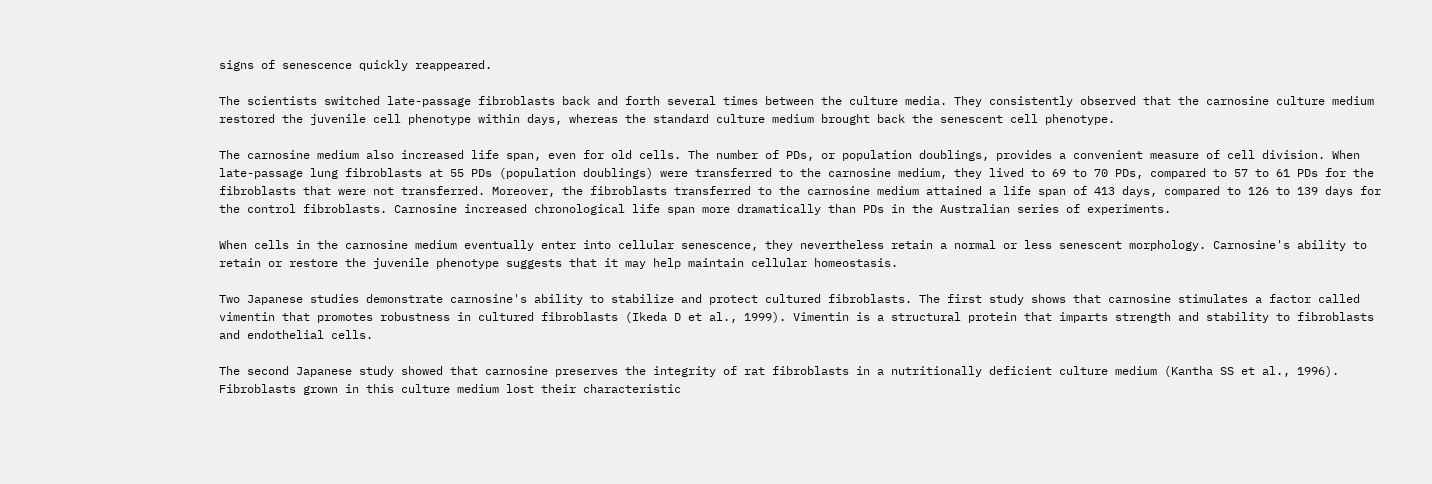signs of senescence quickly reappeared.

The scientists switched late-passage fibroblasts back and forth several times between the culture media. They consistently observed that the carnosine culture medium restored the juvenile cell phenotype within days, whereas the standard culture medium brought back the senescent cell phenotype.

The carnosine medium also increased life span, even for old cells. The number of PDs, or population doublings, provides a convenient measure of cell division. When late-passage lung fibroblasts at 55 PDs (population doublings) were transferred to the carnosine medium, they lived to 69 to 70 PDs, compared to 57 to 61 PDs for the fibroblasts that were not transferred. Moreover, the fibroblasts transferred to the carnosine medium attained a life span of 413 days, compared to 126 to 139 days for the control fibroblasts. Carnosine increased chronological life span more dramatically than PDs in the Australian series of experiments.

When cells in the carnosine medium eventually enter into cellular senescence, they nevertheless retain a normal or less senescent morphology. Carnosine's ability to retain or restore the juvenile phenotype suggests that it may help maintain cellular homeostasis.

Two Japanese studies demonstrate carnosine's ability to stabilize and protect cultured fibroblasts. The first study shows that carnosine stimulates a factor called vimentin that promotes robustness in cultured fibroblasts (Ikeda D et al., 1999). Vimentin is a structural protein that imparts strength and stability to fibroblasts and endothelial cells.

The second Japanese study showed that carnosine preserves the integrity of rat fibroblasts in a nutritionally deficient culture medium (Kantha SS et al., 1996). Fibroblasts grown in this culture medium lost their characteristic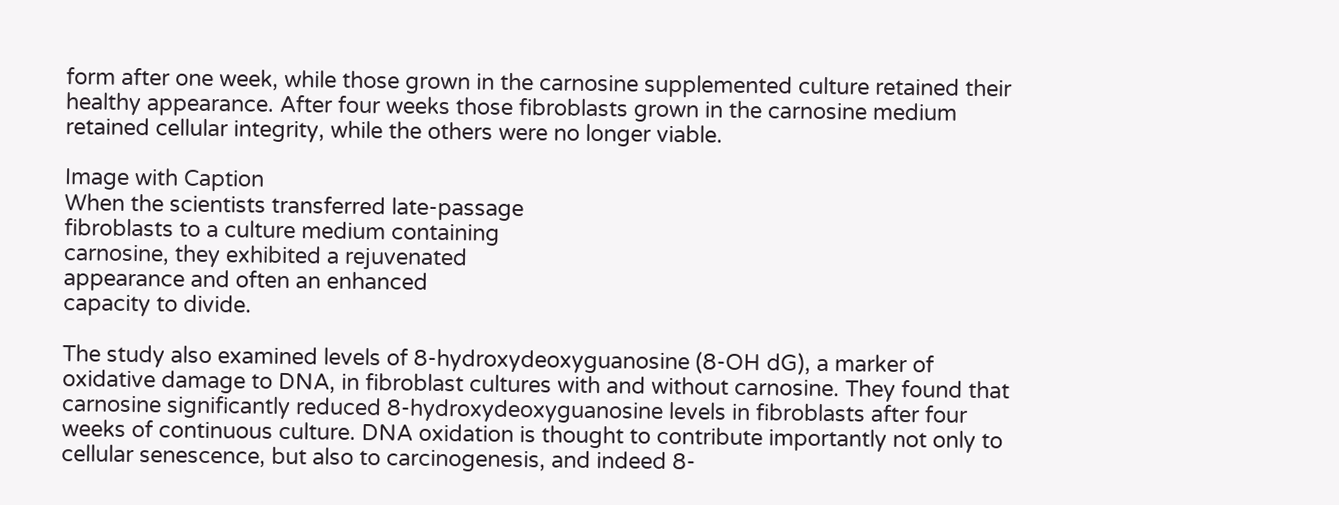form after one week, while those grown in the carnosine supplemented culture retained their healthy appearance. After four weeks those fibroblasts grown in the carnosine medium retained cellular integrity, while the others were no longer viable.

Image with Caption
When the scientists transferred late-passage
fibroblasts to a culture medium containing
carnosine, they exhibited a rejuvenated
appearance and often an enhanced
capacity to divide.

The study also examined levels of 8-hydroxydeoxyguanosine (8-OH dG), a marker of oxidative damage to DNA, in fibroblast cultures with and without carnosine. They found that carnosine significantly reduced 8-hydroxydeoxyguanosine levels in fibroblasts after four weeks of continuous culture. DNA oxidation is thought to contribute importantly not only to cellular senescence, but also to carcinogenesis, and indeed 8-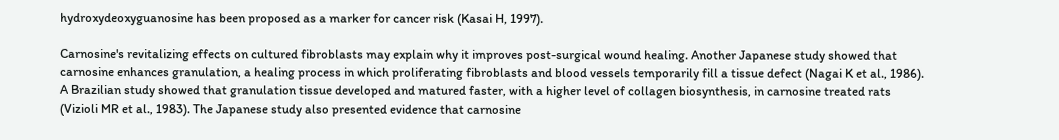hydroxydeoxyguanosine has been proposed as a marker for cancer risk (Kasai H, 1997).

Carnosine's revitalizing effects on cultured fibroblasts may explain why it improves post-surgical wound healing. Another Japanese study showed that carnosine enhances granulation, a healing process in which proliferating fibroblasts and blood vessels temporarily fill a tissue defect (Nagai K et al., 1986). A Brazilian study showed that granulation tissue developed and matured faster, with a higher level of collagen biosynthesis, in carnosine treated rats (Vizioli MR et al., 1983). The Japanese study also presented evidence that carnosine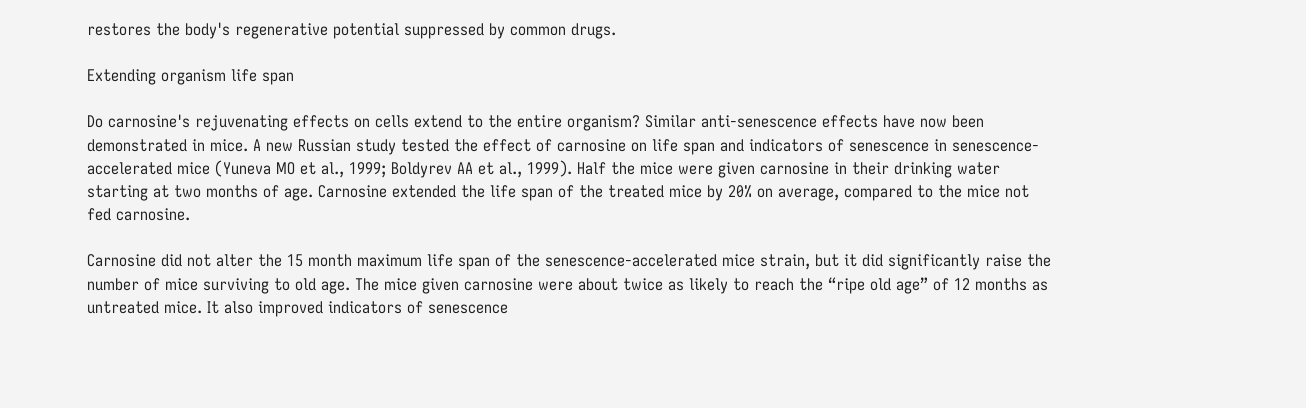restores the body's regenerative potential suppressed by common drugs.

Extending organism life span

Do carnosine's rejuvenating effects on cells extend to the entire organism? Similar anti-senescence effects have now been demonstrated in mice. A new Russian study tested the effect of carnosine on life span and indicators of senescence in senescence-accelerated mice (Yuneva MO et al., 1999; Boldyrev AA et al., 1999). Half the mice were given carnosine in their drinking water starting at two months of age. Carnosine extended the life span of the treated mice by 20% on average, compared to the mice not fed carnosine.

Carnosine did not alter the 15 month maximum life span of the senescence-accelerated mice strain, but it did significantly raise the number of mice surviving to old age. The mice given carnosine were about twice as likely to reach the “ripe old age” of 12 months as untreated mice. It also improved indicators of senescence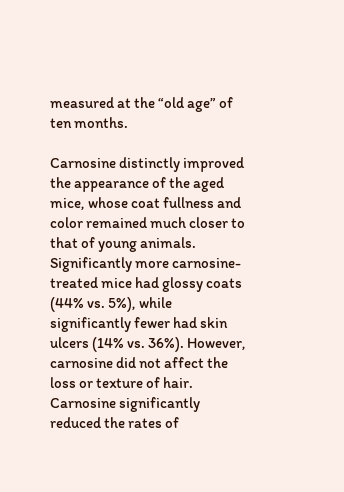measured at the “old age” of ten months.

Carnosine distinctly improved the appearance of the aged mice, whose coat fullness and color remained much closer to that of young animals. Significantly more carnosine-treated mice had glossy coats (44% vs. 5%), while significantly fewer had skin ulcers (14% vs. 36%). However, carnosine did not affect the loss or texture of hair. Carnosine significantly reduced the rates of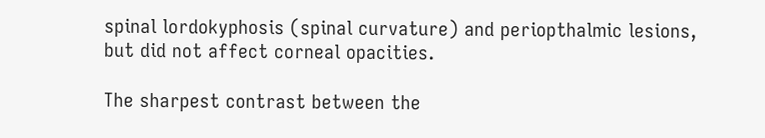spinal lordokyphosis (spinal curvature) and periopthalmic lesions, but did not affect corneal opacities.

The sharpest contrast between the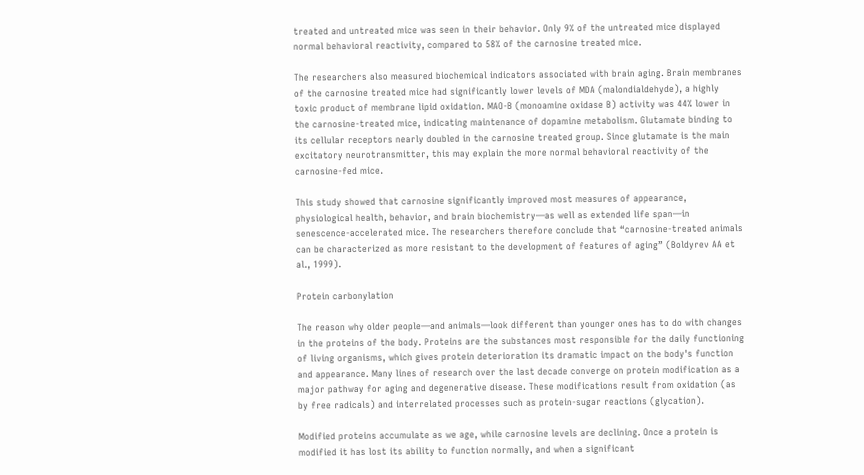treated and untreated mice was seen in their behavior. Only 9% of the untreated mice displayed normal behavioral reactivity, compared to 58% of the carnosine treated mice.

The researchers also measured biochemical indicators associated with brain aging. Brain membranes of the carnosine treated mice had significantly lower levels of MDA (malondialdehyde), a highly toxic product of membrane lipid oxidation. MAO-B (monoamine oxidase B) activity was 44% lower in the carnosine-treated mice, indicating maintenance of dopamine metabolism. Glutamate binding to its cellular receptors nearly doubled in the carnosine treated group. Since glutamate is the main excitatory neurotransmitter, this may explain the more normal behavioral reactivity of the carnosine-fed mice.

This study showed that carnosine significantly improved most measures of appearance, physiological health, behavior, and brain biochemistry—as well as extended life span—in senescence-accelerated mice. The researchers therefore conclude that “carnosine-treated animals can be characterized as more resistant to the development of features of aging” (Boldyrev AA et al., 1999).

Protein carbonylation

The reason why older people—and animals—look different than younger ones has to do with changes in the proteins of the body. Proteins are the substances most responsible for the daily functioning of living organisms, which gives protein deterioration its dramatic impact on the body's function and appearance. Many lines of research over the last decade converge on protein modification as a major pathway for aging and degenerative disease. These modifications result from oxidation (as by free radicals) and interrelated processes such as protein-sugar reactions (glycation).

Modified proteins accumulate as we age, while carnosine levels are declining. Once a protein is modified it has lost its ability to function normally, and when a significant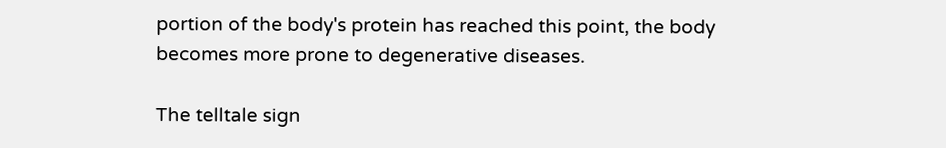portion of the body's protein has reached this point, the body becomes more prone to degenerative diseases.

The telltale sign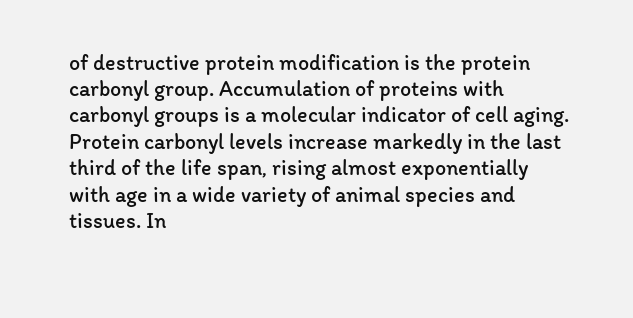of destructive protein modification is the protein carbonyl group. Accumulation of proteins with carbonyl groups is a molecular indicator of cell aging. Protein carbonyl levels increase markedly in the last third of the life span, rising almost exponentially with age in a wide variety of animal species and tissues. In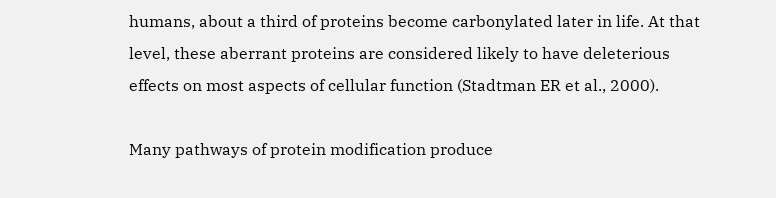humans, about a third of proteins become carbonylated later in life. At that level, these aberrant proteins are considered likely to have deleterious effects on most aspects of cellular function (Stadtman ER et al., 2000).

Many pathways of protein modification produce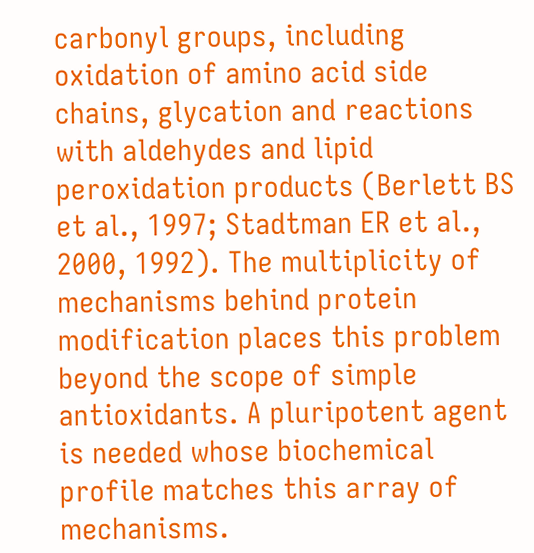carbonyl groups, including oxidation of amino acid side chains, glycation and reactions with aldehydes and lipid peroxidation products (Berlett BS et al., 1997; Stadtman ER et al., 2000, 1992). The multiplicity of mechanisms behind protein modification places this problem beyond the scope of simple antioxidants. A pluripotent agent is needed whose biochemical profile matches this array of mechanisms.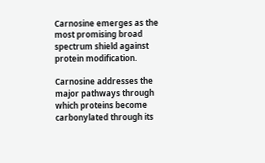Carnosine emerges as the most promising broad spectrum shield against protein modification.

Carnosine addresses the major pathways through which proteins become carbonylated through its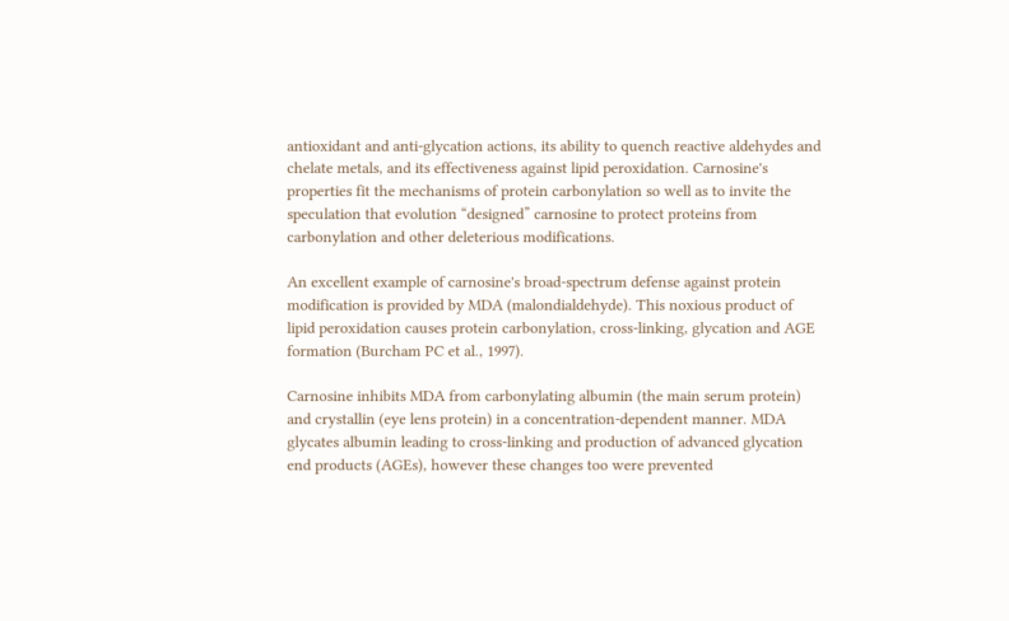antioxidant and anti-glycation actions, its ability to quench reactive aldehydes and chelate metals, and its effectiveness against lipid peroxidation. Carnosine's properties fit the mechanisms of protein carbonylation so well as to invite the speculation that evolution “designed” carnosine to protect proteins from carbonylation and other deleterious modifications.

An excellent example of carnosine's broad-spectrum defense against protein modification is provided by MDA (malondialdehyde). This noxious product of lipid peroxidation causes protein carbonylation, cross-linking, glycation and AGE formation (Burcham PC et al., 1997).

Carnosine inhibits MDA from carbonylating albumin (the main serum protein) and crystallin (eye lens protein) in a concentration-dependent manner. MDA glycates albumin leading to cross-linking and production of advanced glycation end products (AGEs), however these changes too were prevented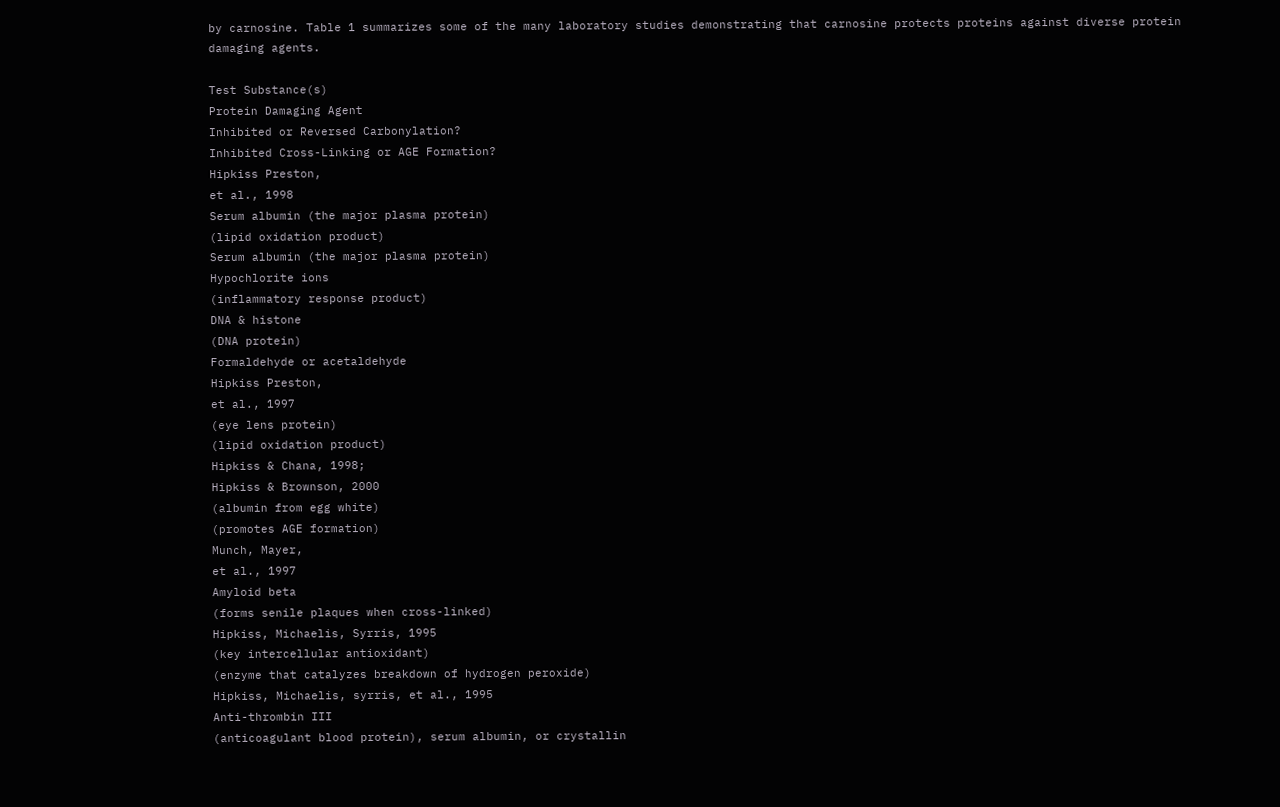by carnosine. Table 1 summarizes some of the many laboratory studies demonstrating that carnosine protects proteins against diverse protein damaging agents.

Test Substance(s)
Protein Damaging Agent
Inhibited or Reversed Carbonylation?
Inhibited Cross-Linking or AGE Formation?
Hipkiss Preston,
et al., 1998
Serum albumin (the major plasma protein)
(lipid oxidation product)
Serum albumin (the major plasma protein)
Hypochlorite ions
(inflammatory response product)
DNA & histone
(DNA protein)
Formaldehyde or acetaldehyde
Hipkiss Preston,
et al., 1997
(eye lens protein)
(lipid oxidation product)
Hipkiss & Chana, 1998;
Hipkiss & Brownson, 2000
(albumin from egg white)
(promotes AGE formation)
Munch, Mayer,
et al., 1997
Amyloid beta
(forms senile plaques when cross-linked)
Hipkiss, Michaelis, Syrris, 1995
(key intercellular antioxidant)
(enzyme that catalyzes breakdown of hydrogen peroxide)
Hipkiss, Michaelis, syrris, et al., 1995
Anti-thrombin III
(anticoagulant blood protein), serum albumin, or crystallin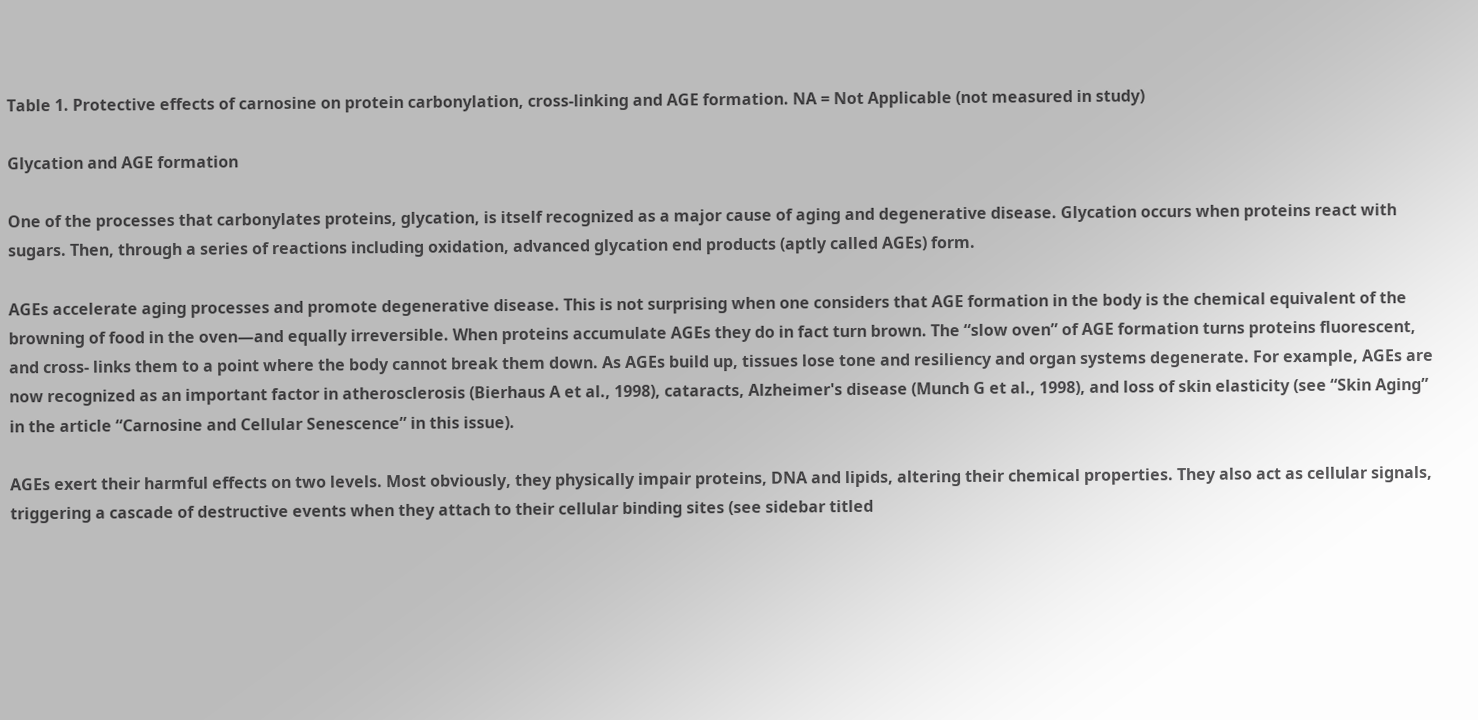Table 1. Protective effects of carnosine on protein carbonylation, cross-linking and AGE formation. NA = Not Applicable (not measured in study)

Glycation and AGE formation

One of the processes that carbonylates proteins, glycation, is itself recognized as a major cause of aging and degenerative disease. Glycation occurs when proteins react with sugars. Then, through a series of reactions including oxidation, advanced glycation end products (aptly called AGEs) form.

AGEs accelerate aging processes and promote degenerative disease. This is not surprising when one considers that AGE formation in the body is the chemical equivalent of the browning of food in the oven—and equally irreversible. When proteins accumulate AGEs they do in fact turn brown. The “slow oven” of AGE formation turns proteins fluorescent, and cross- links them to a point where the body cannot break them down. As AGEs build up, tissues lose tone and resiliency and organ systems degenerate. For example, AGEs are now recognized as an important factor in atherosclerosis (Bierhaus A et al., 1998), cataracts, Alzheimer's disease (Munch G et al., 1998), and loss of skin elasticity (see “Skin Aging” in the article “Carnosine and Cellular Senescence” in this issue).

AGEs exert their harmful effects on two levels. Most obviously, they physically impair proteins, DNA and lipids, altering their chemical properties. They also act as cellular signals, triggering a cascade of destructive events when they attach to their cellular binding sites (see sidebar titled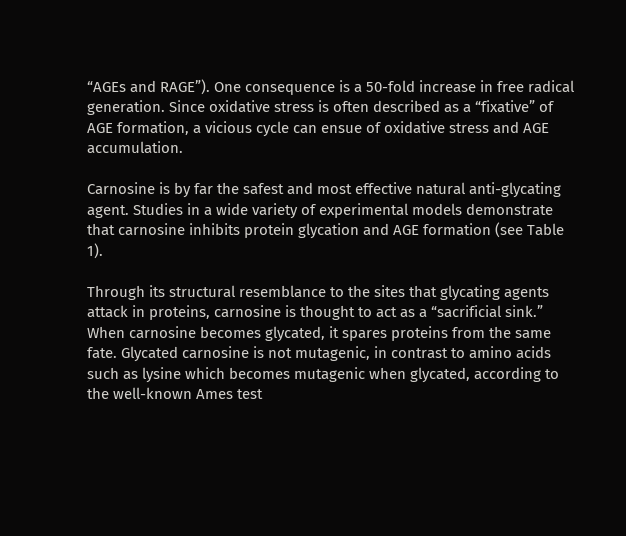“AGEs and RAGE”). One consequence is a 50-fold increase in free radical generation. Since oxidative stress is often described as a “fixative” of AGE formation, a vicious cycle can ensue of oxidative stress and AGE accumulation.

Carnosine is by far the safest and most effective natural anti-glycating agent. Studies in a wide variety of experimental models demonstrate that carnosine inhibits protein glycation and AGE formation (see Table 1).

Through its structural resemblance to the sites that glycating agents attack in proteins, carnosine is thought to act as a “sacrificial sink.” When carnosine becomes glycated, it spares proteins from the same fate. Glycated carnosine is not mutagenic, in contrast to amino acids such as lysine which becomes mutagenic when glycated, according to the well-known Ames test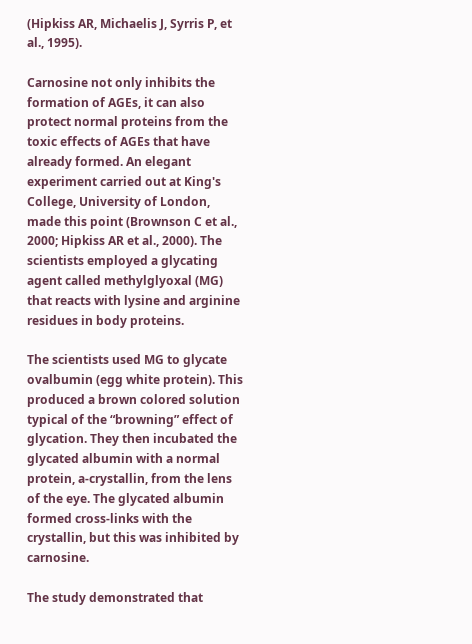(Hipkiss AR, Michaelis J, Syrris P, et al., 1995).

Carnosine not only inhibits the formation of AGEs, it can also protect normal proteins from the toxic effects of AGEs that have already formed. An elegant experiment carried out at King's College, University of London, made this point (Brownson C et al., 2000; Hipkiss AR et al., 2000). The scientists employed a glycating agent called methylglyoxal (MG) that reacts with lysine and arginine residues in body proteins.

The scientists used MG to glycate ovalbumin (egg white protein). This produced a brown colored solution typical of the “browning” effect of glycation. They then incubated the glycated albumin with a normal protein, a-crystallin, from the lens of the eye. The glycated albumin formed cross-links with the crystallin, but this was inhibited by carnosine.

The study demonstrated that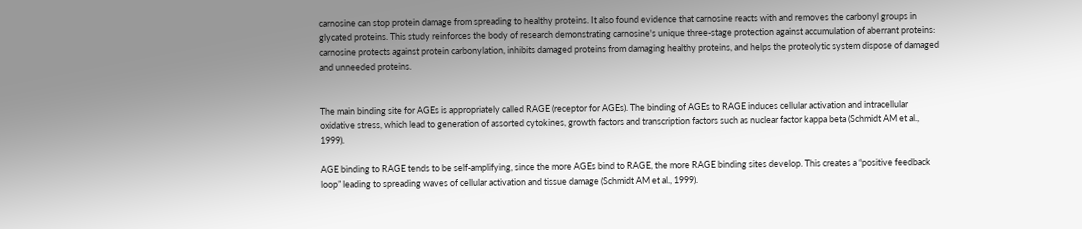carnosine can stop protein damage from spreading to healthy proteins. It also found evidence that carnosine reacts with and removes the carbonyl groups in glycated proteins. This study reinforces the body of research demonstrating carnosine's unique three-stage protection against accumulation of aberrant proteins: carnosine protects against protein carbonylation, inhibits damaged proteins from damaging healthy proteins, and helps the proteolytic system dispose of damaged and unneeded proteins.


The main binding site for AGEs is appropriately called RAGE (receptor for AGEs). The binding of AGEs to RAGE induces cellular activation and intracellular oxidative stress, which lead to generation of assorted cytokines, growth factors and transcription factors such as nuclear factor kappa beta (Schmidt AM et al., 1999).

AGE binding to RAGE tends to be self-amplifying, since the more AGEs bind to RAGE, the more RAGE binding sites develop. This creates a “positive feedback loop” leading to spreading waves of cellular activation and tissue damage (Schmidt AM et al., 1999).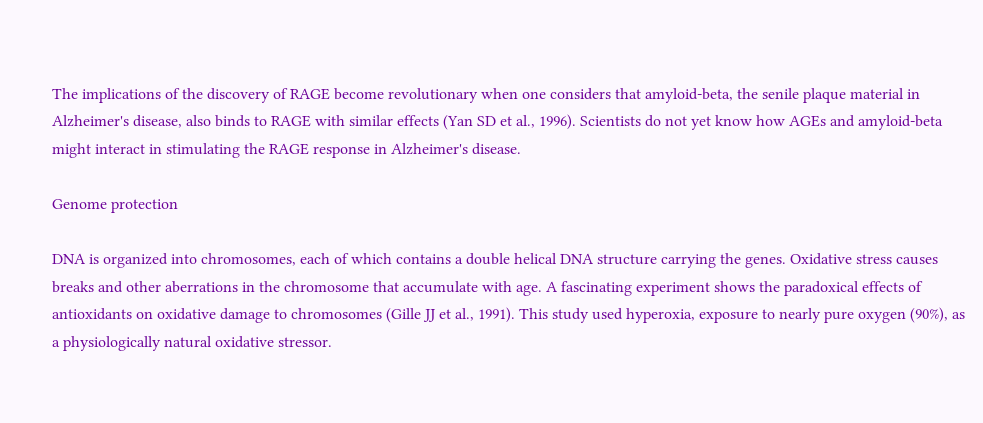The implications of the discovery of RAGE become revolutionary when one considers that amyloid-beta, the senile plaque material in Alzheimer's disease, also binds to RAGE with similar effects (Yan SD et al., 1996). Scientists do not yet know how AGEs and amyloid-beta might interact in stimulating the RAGE response in Alzheimer's disease.

Genome protection

DNA is organized into chromosomes, each of which contains a double helical DNA structure carrying the genes. Oxidative stress causes breaks and other aberrations in the chromosome that accumulate with age. A fascinating experiment shows the paradoxical effects of antioxidants on oxidative damage to chromosomes (Gille JJ et al., 1991). This study used hyperoxia, exposure to nearly pure oxygen (90%), as a physiologically natural oxidative stressor.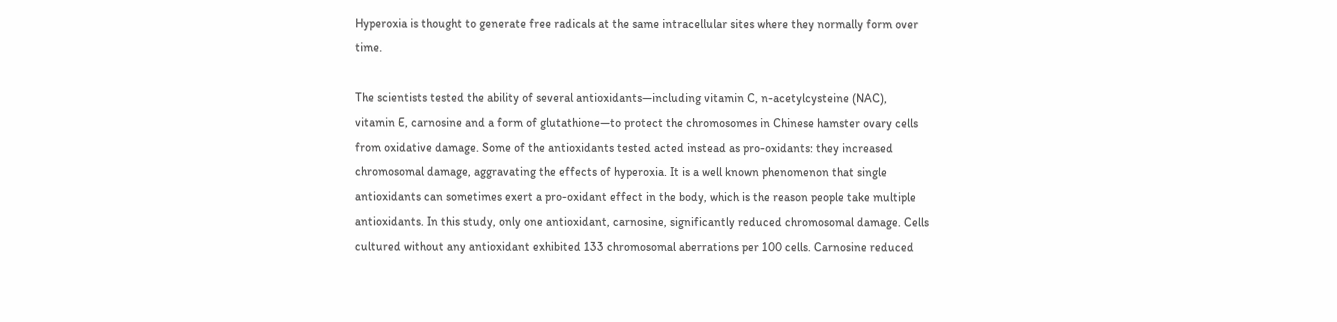Hyperoxia is thought to generate free radicals at the same intracellular sites where they normally form over time.

The scientists tested the ability of several antioxidants—including vitamin C, n-acetylcysteine (NAC), vitamin E, carnosine and a form of glutathione—to protect the chromosomes in Chinese hamster ovary cells from oxidative damage. Some of the antioxidants tested acted instead as pro-oxidants: they increased chromosomal damage, aggravating the effects of hyperoxia. It is a well known phenomenon that single antioxidants can sometimes exert a pro-oxidant effect in the body, which is the reason people take multiple antioxidants. In this study, only one antioxidant, carnosine, significantly reduced chromosomal damage. Cells cultured without any antioxidant exhibited 133 chromosomal aberrations per 100 cells. Carnosine reduced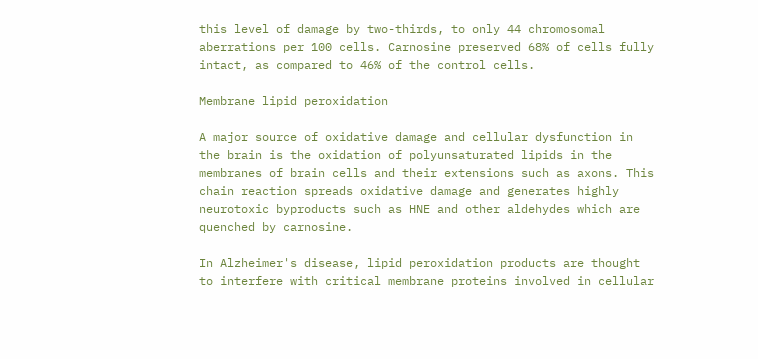this level of damage by two-thirds, to only 44 chromosomal aberrations per 100 cells. Carnosine preserved 68% of cells fully intact, as compared to 46% of the control cells.

Membrane lipid peroxidation

A major source of oxidative damage and cellular dysfunction in the brain is the oxidation of polyunsaturated lipids in the membranes of brain cells and their extensions such as axons. This chain reaction spreads oxidative damage and generates highly neurotoxic byproducts such as HNE and other aldehydes which are quenched by carnosine.

In Alzheimer's disease, lipid peroxidation products are thought to interfere with critical membrane proteins involved in cellular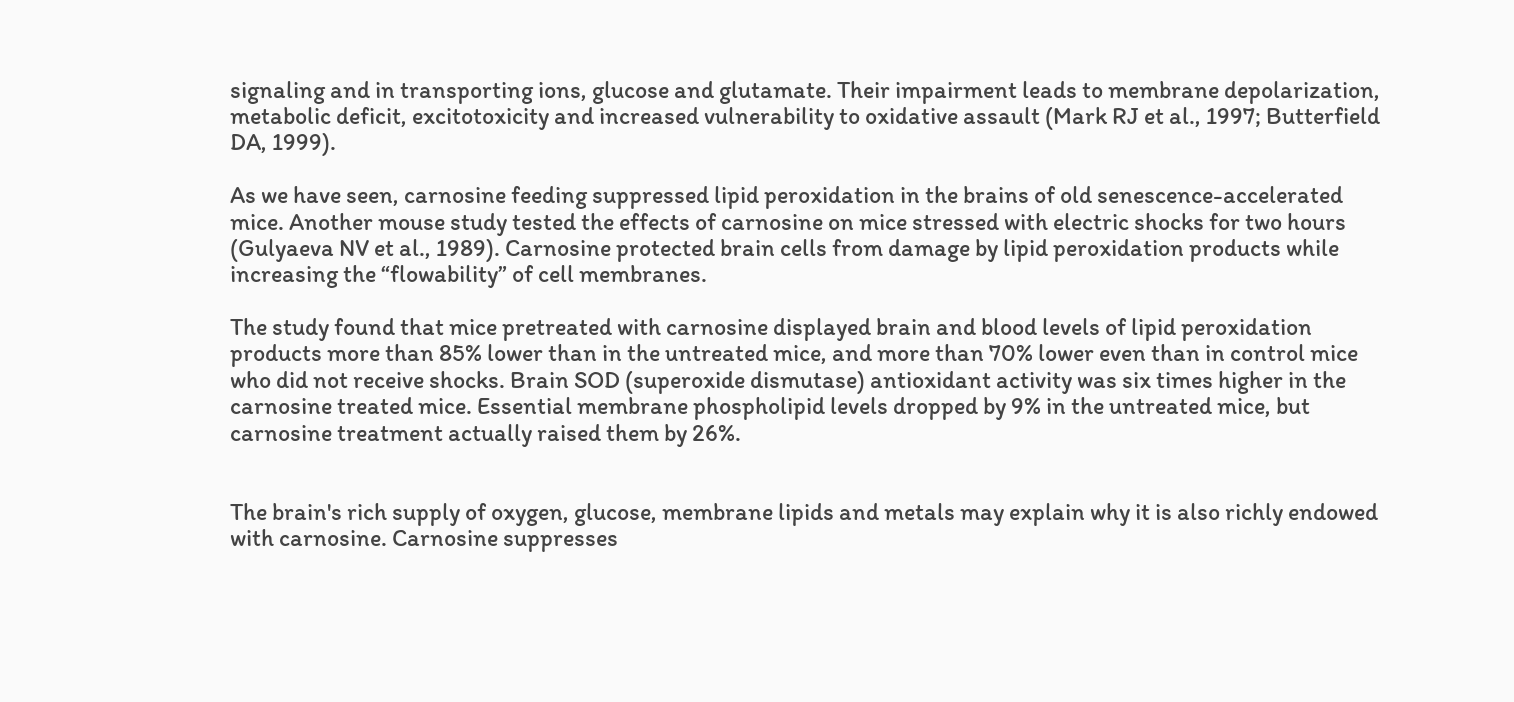signaling and in transporting ions, glucose and glutamate. Their impairment leads to membrane depolarization, metabolic deficit, excitotoxicity and increased vulnerability to oxidative assault (Mark RJ et al., 1997; Butterfield DA, 1999).

As we have seen, carnosine feeding suppressed lipid peroxidation in the brains of old senescence-accelerated mice. Another mouse study tested the effects of carnosine on mice stressed with electric shocks for two hours (Gulyaeva NV et al., 1989). Carnosine protected brain cells from damage by lipid peroxidation products while increasing the “flowability” of cell membranes.

The study found that mice pretreated with carnosine displayed brain and blood levels of lipid peroxidation products more than 85% lower than in the untreated mice, and more than 70% lower even than in control mice who did not receive shocks. Brain SOD (superoxide dismutase) antioxidant activity was six times higher in the carnosine treated mice. Essential membrane phospholipid levels dropped by 9% in the untreated mice, but carnosine treatment actually raised them by 26%.


The brain's rich supply of oxygen, glucose, membrane lipids and metals may explain why it is also richly endowed with carnosine. Carnosine suppresses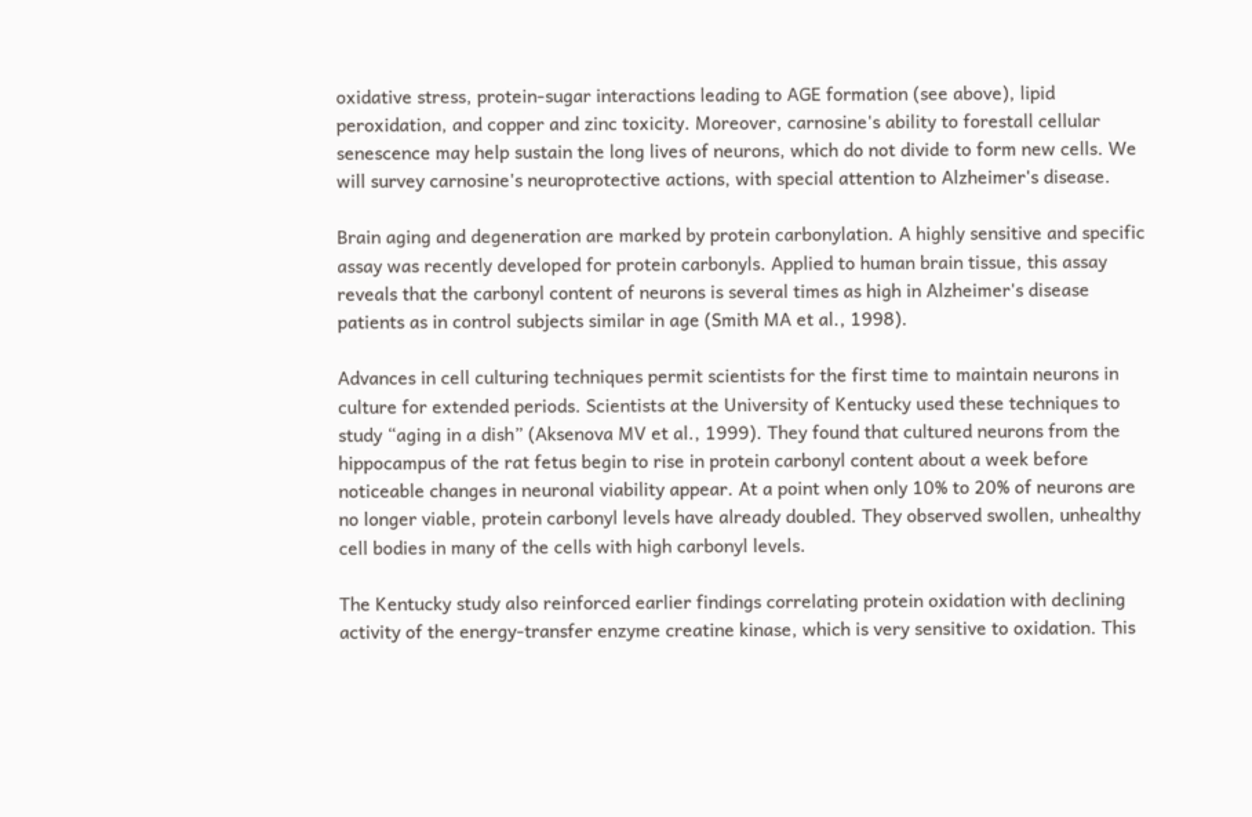oxidative stress, protein-sugar interactions leading to AGE formation (see above), lipid peroxidation, and copper and zinc toxicity. Moreover, carnosine's ability to forestall cellular senescence may help sustain the long lives of neurons, which do not divide to form new cells. We will survey carnosine's neuroprotective actions, with special attention to Alzheimer's disease.

Brain aging and degeneration are marked by protein carbonylation. A highly sensitive and specific assay was recently developed for protein carbonyls. Applied to human brain tissue, this assay reveals that the carbonyl content of neurons is several times as high in Alzheimer's disease patients as in control subjects similar in age (Smith MA et al., 1998).

Advances in cell culturing techniques permit scientists for the first time to maintain neurons in culture for extended periods. Scientists at the University of Kentucky used these techniques to study “aging in a dish” (Aksenova MV et al., 1999). They found that cultured neurons from the hippocampus of the rat fetus begin to rise in protein carbonyl content about a week before noticeable changes in neuronal viability appear. At a point when only 10% to 20% of neurons are no longer viable, protein carbonyl levels have already doubled. They observed swollen, unhealthy cell bodies in many of the cells with high carbonyl levels.

The Kentucky study also reinforced earlier findings correlating protein oxidation with declining activity of the energy-transfer enzyme creatine kinase, which is very sensitive to oxidation. This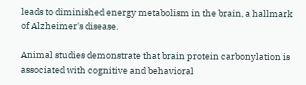leads to diminished energy metabolism in the brain, a hallmark of Alzheimer's disease.

Animal studies demonstrate that brain protein carbonylation is associated with cognitive and behavioral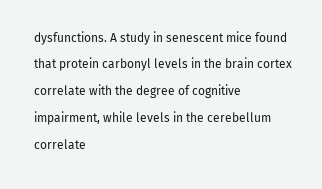dysfunctions. A study in senescent mice found that protein carbonyl levels in the brain cortex correlate with the degree of cognitive impairment, while levels in the cerebellum correlate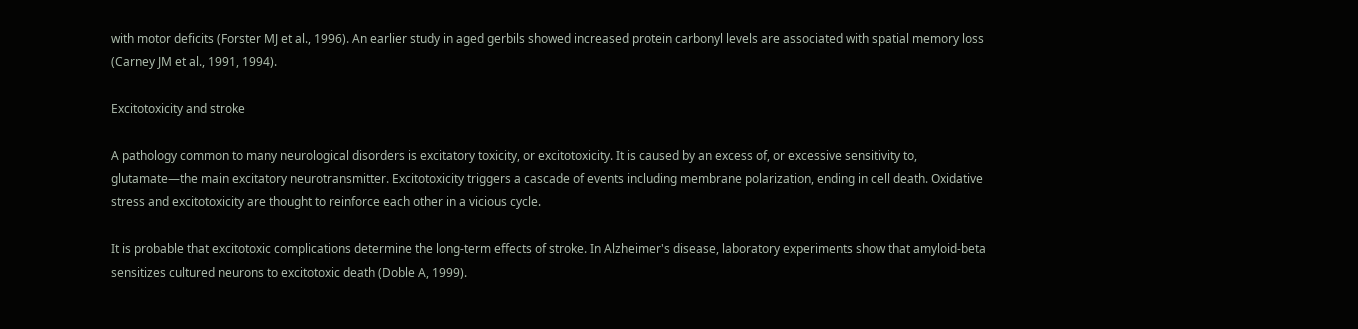with motor deficits (Forster MJ et al., 1996). An earlier study in aged gerbils showed increased protein carbonyl levels are associated with spatial memory loss (Carney JM et al., 1991, 1994).

Excitotoxicity and stroke

A pathology common to many neurological disorders is excitatory toxicity, or excitotoxicity. It is caused by an excess of, or excessive sensitivity to, glutamate—the main excitatory neurotransmitter. Excitotoxicity triggers a cascade of events including membrane polarization, ending in cell death. Oxidative stress and excitotoxicity are thought to reinforce each other in a vicious cycle.

It is probable that excitotoxic complications determine the long-term effects of stroke. In Alzheimer's disease, laboratory experiments show that amyloid-beta sensitizes cultured neurons to excitotoxic death (Doble A, 1999).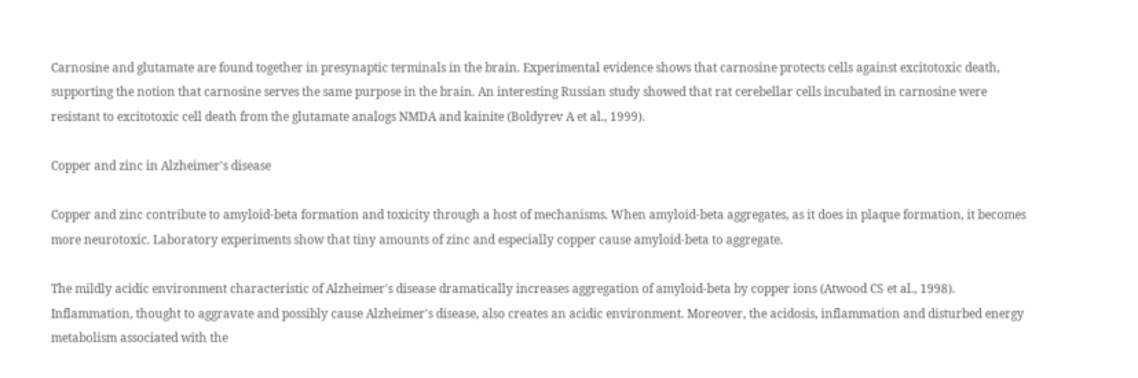Carnosine and glutamate are found together in presynaptic terminals in the brain. Experimental evidence shows that carnosine protects cells against excitotoxic death, supporting the notion that carnosine serves the same purpose in the brain. An interesting Russian study showed that rat cerebellar cells incubated in carnosine were resistant to excitotoxic cell death from the glutamate analogs NMDA and kainite (Boldyrev A et al., 1999).

Copper and zinc in Alzheimer's disease

Copper and zinc contribute to amyloid-beta formation and toxicity through a host of mechanisms. When amyloid-beta aggregates, as it does in plaque formation, it becomes more neurotoxic. Laboratory experiments show that tiny amounts of zinc and especially copper cause amyloid-beta to aggregate.

The mildly acidic environment characteristic of Alzheimer's disease dramatically increases aggregation of amyloid-beta by copper ions (Atwood CS et al., 1998). Inflammation, thought to aggravate and possibly cause Alzheimer's disease, also creates an acidic environment. Moreover, the acidosis, inflammation and disturbed energy metabolism associated with the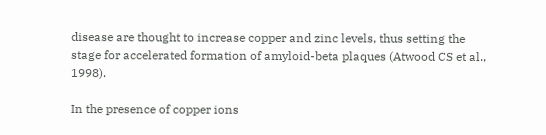disease are thought to increase copper and zinc levels, thus setting the stage for accelerated formation of amyloid-beta plaques (Atwood CS et al., 1998).

In the presence of copper ions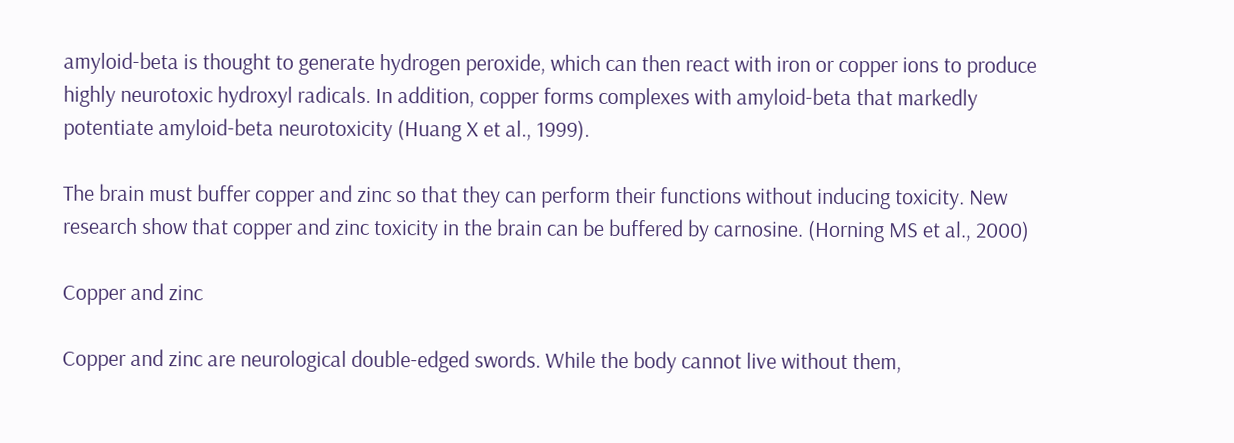amyloid-beta is thought to generate hydrogen peroxide, which can then react with iron or copper ions to produce highly neurotoxic hydroxyl radicals. In addition, copper forms complexes with amyloid-beta that markedly potentiate amyloid-beta neurotoxicity (Huang X et al., 1999).

The brain must buffer copper and zinc so that they can perform their functions without inducing toxicity. New research show that copper and zinc toxicity in the brain can be buffered by carnosine. (Horning MS et al., 2000)

Copper and zinc

Copper and zinc are neurological double-edged swords. While the body cannot live without them,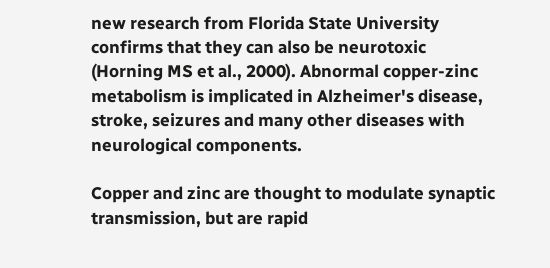new research from Florida State University confirms that they can also be neurotoxic (Horning MS et al., 2000). Abnormal copper-zinc metabolism is implicated in Alzheimer's disease, stroke, seizures and many other diseases with neurological components.

Copper and zinc are thought to modulate synaptic transmission, but are rapid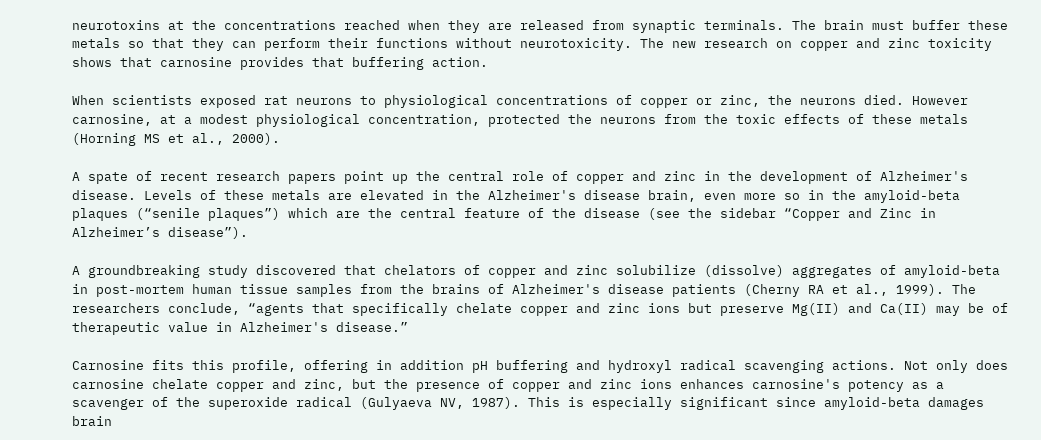neurotoxins at the concentrations reached when they are released from synaptic terminals. The brain must buffer these metals so that they can perform their functions without neurotoxicity. The new research on copper and zinc toxicity shows that carnosine provides that buffering action.

When scientists exposed rat neurons to physiological concentrations of copper or zinc, the neurons died. However carnosine, at a modest physiological concentration, protected the neurons from the toxic effects of these metals (Horning MS et al., 2000).

A spate of recent research papers point up the central role of copper and zinc in the development of Alzheimer's disease. Levels of these metals are elevated in the Alzheimer's disease brain, even more so in the amyloid-beta plaques (“senile plaques”) which are the central feature of the disease (see the sidebar “Copper and Zinc in Alzheimer’s disease”).

A groundbreaking study discovered that chelators of copper and zinc solubilize (dissolve) aggregates of amyloid-beta in post-mortem human tissue samples from the brains of Alzheimer's disease patients (Cherny RA et al., 1999). The researchers conclude, “agents that specifically chelate copper and zinc ions but preserve Mg(II) and Ca(II) may be of therapeutic value in Alzheimer's disease.”

Carnosine fits this profile, offering in addition pH buffering and hydroxyl radical scavenging actions. Not only does carnosine chelate copper and zinc, but the presence of copper and zinc ions enhances carnosine's potency as a scavenger of the superoxide radical (Gulyaeva NV, 1987). This is especially significant since amyloid-beta damages brain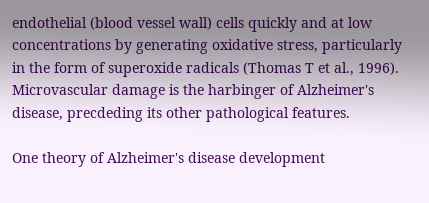endothelial (blood vessel wall) cells quickly and at low concentrations by generating oxidative stress, particularly in the form of superoxide radicals (Thomas T et al., 1996). Microvascular damage is the harbinger of Alzheimer's disease, precdeding its other pathological features.

One theory of Alzheimer's disease development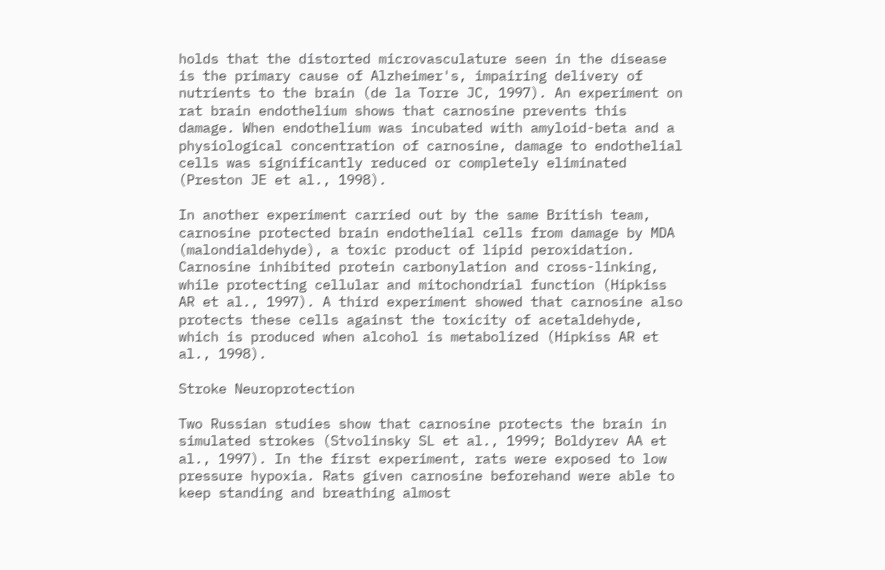holds that the distorted microvasculature seen in the disease is the primary cause of Alzheimer's, impairing delivery of nutrients to the brain (de la Torre JC, 1997). An experiment on rat brain endothelium shows that carnosine prevents this damage. When endothelium was incubated with amyloid-beta and a physiological concentration of carnosine, damage to endothelial cells was significantly reduced or completely eliminated (Preston JE et al., 1998).

In another experiment carried out by the same British team, carnosine protected brain endothelial cells from damage by MDA (malondialdehyde), a toxic product of lipid peroxidation. Carnosine inhibited protein carbonylation and cross-linking, while protecting cellular and mitochondrial function (Hipkiss AR et al., 1997). A third experiment showed that carnosine also protects these cells against the toxicity of acetaldehyde, which is produced when alcohol is metabolized (Hipkiss AR et al., 1998).

Stroke Neuroprotection

Two Russian studies show that carnosine protects the brain in simulated strokes (Stvolinsky SL et al., 1999; Boldyrev AA et al., 1997). In the first experiment, rats were exposed to low pressure hypoxia. Rats given carnosine beforehand were able to keep standing and breathing almost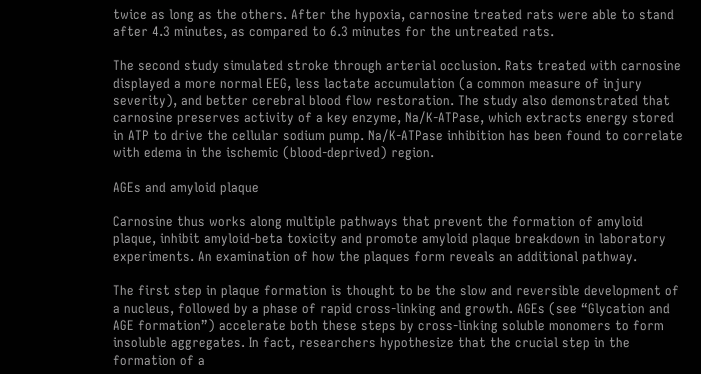twice as long as the others. After the hypoxia, carnosine treated rats were able to stand after 4.3 minutes, as compared to 6.3 minutes for the untreated rats.

The second study simulated stroke through arterial occlusion. Rats treated with carnosine displayed a more normal EEG, less lactate accumulation (a common measure of injury severity), and better cerebral blood flow restoration. The study also demonstrated that carnosine preserves activity of a key enzyme, Na/K-ATPase, which extracts energy stored in ATP to drive the cellular sodium pump. Na/K-ATPase inhibition has been found to correlate with edema in the ischemic (blood-deprived) region.

AGEs and amyloid plaque

Carnosine thus works along multiple pathways that prevent the formation of amyloid plaque, inhibit amyloid-beta toxicity and promote amyloid plaque breakdown in laboratory experiments. An examination of how the plaques form reveals an additional pathway.

The first step in plaque formation is thought to be the slow and reversible development of a nucleus, followed by a phase of rapid cross-linking and growth. AGEs (see “Glycation and AGE formation”) accelerate both these steps by cross-linking soluble monomers to form insoluble aggregates. In fact, researchers hypothesize that the crucial step in the formation of a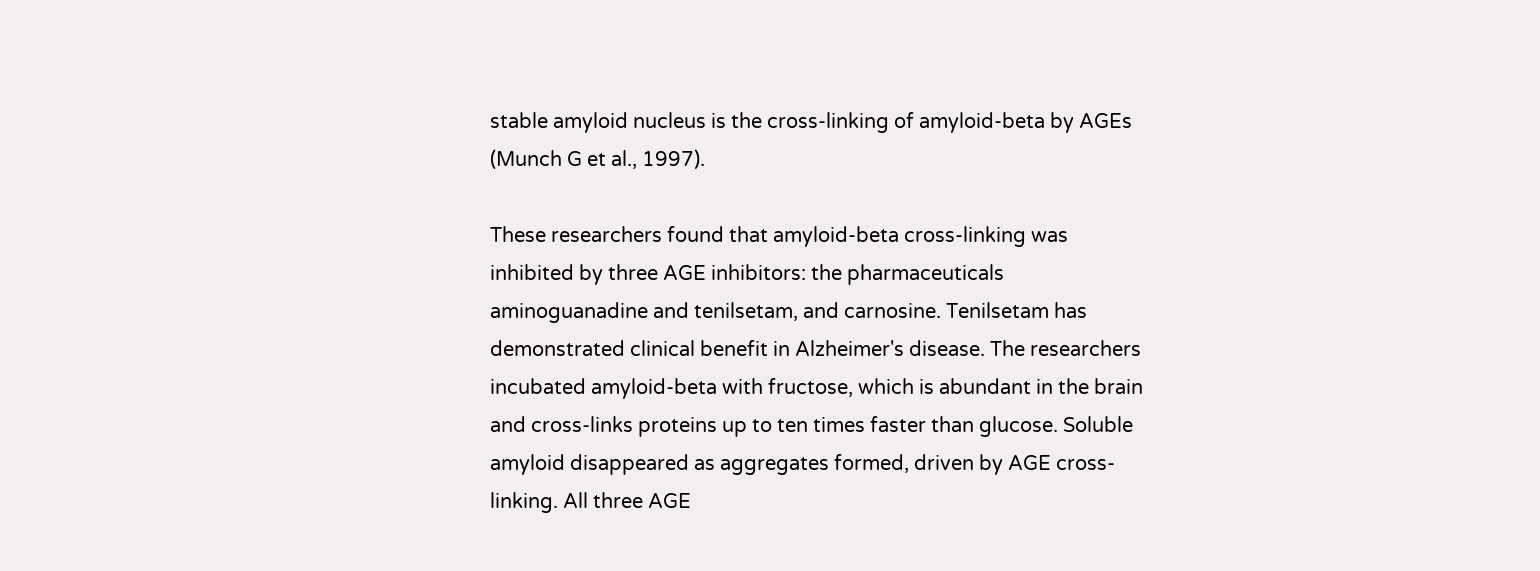stable amyloid nucleus is the cross-linking of amyloid-beta by AGEs (Munch G et al., 1997).

These researchers found that amyloid-beta cross-linking was inhibited by three AGE inhibitors: the pharmaceuticals aminoguanadine and tenilsetam, and carnosine. Tenilsetam has demonstrated clinical benefit in Alzheimer's disease. The researchers incubated amyloid-beta with fructose, which is abundant in the brain and cross-links proteins up to ten times faster than glucose. Soluble amyloid disappeared as aggregates formed, driven by AGE cross-linking. All three AGE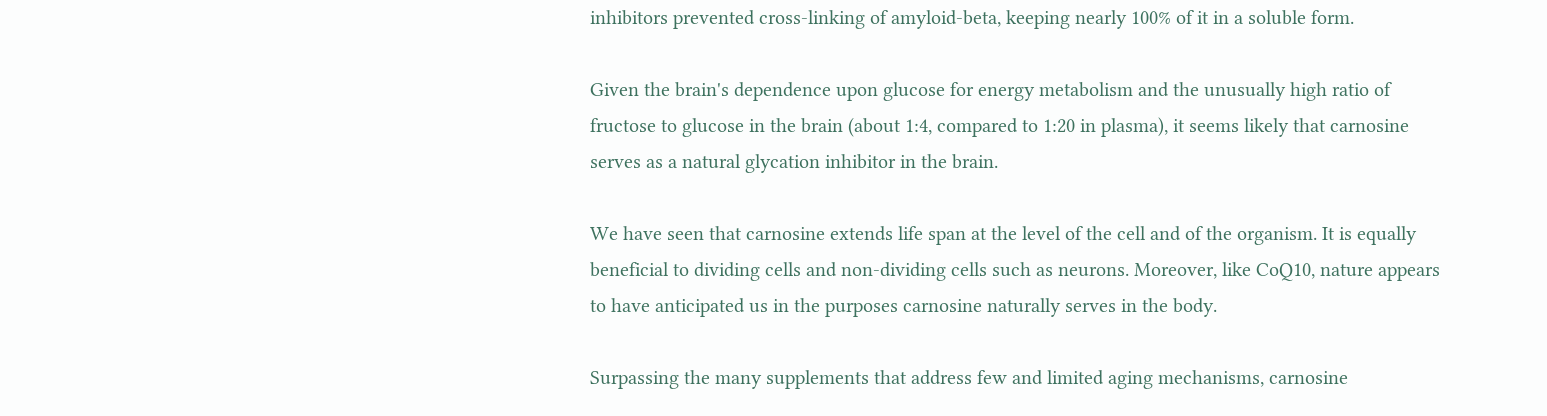inhibitors prevented cross-linking of amyloid-beta, keeping nearly 100% of it in a soluble form.

Given the brain's dependence upon glucose for energy metabolism and the unusually high ratio of fructose to glucose in the brain (about 1:4, compared to 1:20 in plasma), it seems likely that carnosine serves as a natural glycation inhibitor in the brain.

We have seen that carnosine extends life span at the level of the cell and of the organism. It is equally beneficial to dividing cells and non-dividing cells such as neurons. Moreover, like CoQ10, nature appears to have anticipated us in the purposes carnosine naturally serves in the body.

Surpassing the many supplements that address few and limited aging mechanisms, carnosine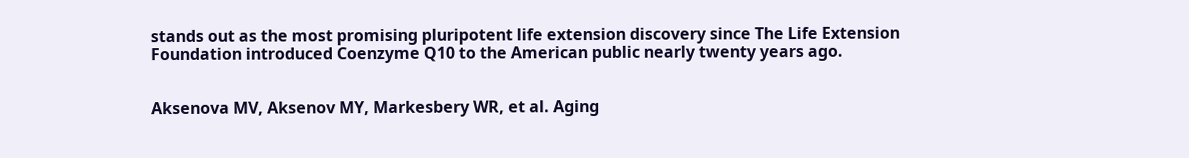stands out as the most promising pluripotent life extension discovery since The Life Extension Foundation introduced Coenzyme Q10 to the American public nearly twenty years ago.


Aksenova MV, Aksenov MY, Markesbery WR, et al. Aging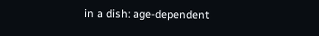in a dish: age-dependent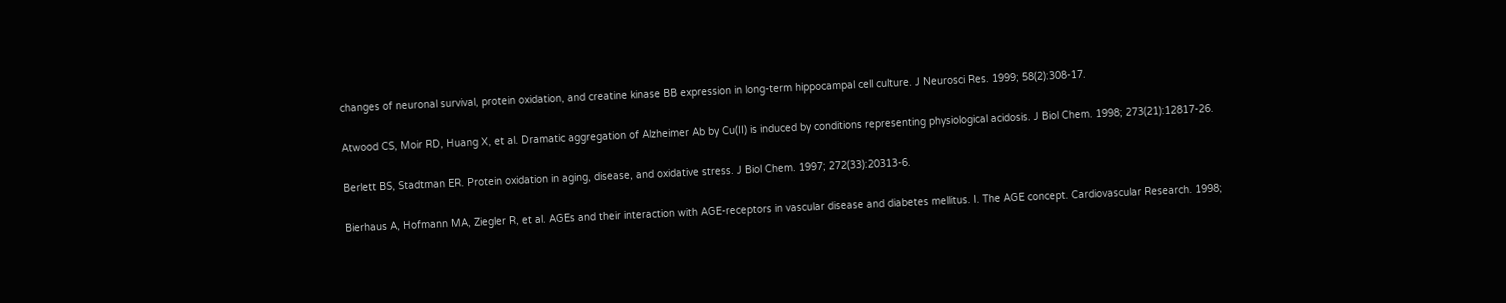changes of neuronal survival, protein oxidation, and creatine kinase BB expression in long-term hippocampal cell culture. J Neurosci Res. 1999; 58(2):308-17.

Atwood CS, Moir RD, Huang X, et al. Dramatic aggregation of Alzheimer Ab by Cu(II) is induced by conditions representing physiological acidosis. J Biol Chem. 1998; 273(21):12817-26.

Berlett BS, Stadtman ER. Protein oxidation in aging, disease, and oxidative stress. J Biol Chem. 1997; 272(33):20313-6.

Bierhaus A, Hofmann MA, Ziegler R, et al. AGEs and their interaction with AGE-receptors in vascular disease and diabetes mellitus. I. The AGE concept. Cardiovascular Research. 1998;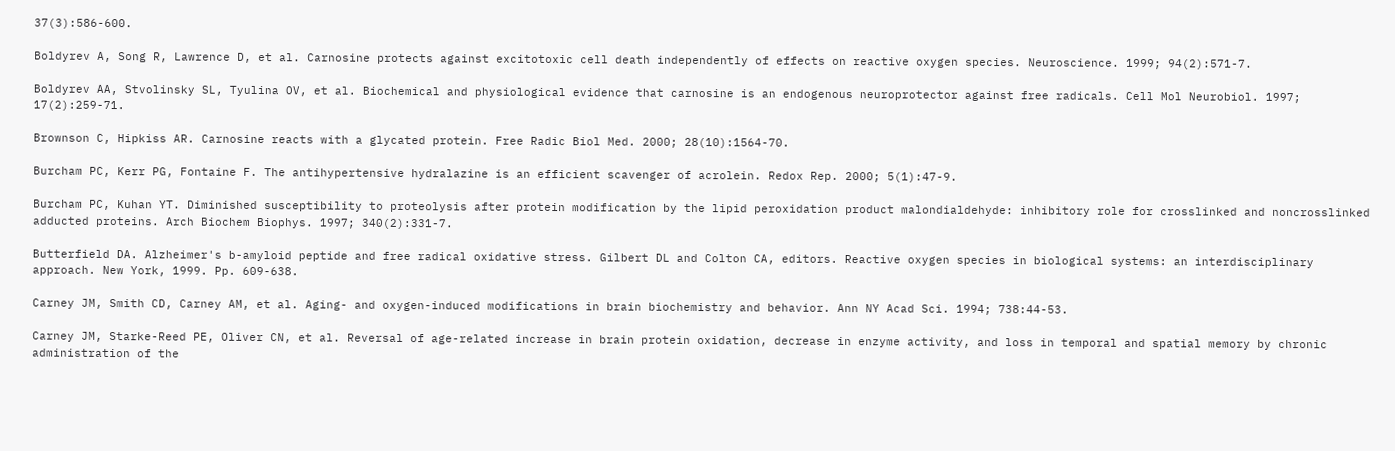37(3):586-600.

Boldyrev A, Song R, Lawrence D, et al. Carnosine protects against excitotoxic cell death independently of effects on reactive oxygen species. Neuroscience. 1999; 94(2):571-7.

Boldyrev AA, Stvolinsky SL, Tyulina OV, et al. Biochemical and physiological evidence that carnosine is an endogenous neuroprotector against free radicals. Cell Mol Neurobiol. 1997; 17(2):259-71.

Brownson C, Hipkiss AR. Carnosine reacts with a glycated protein. Free Radic Biol Med. 2000; 28(10):1564-70.

Burcham PC, Kerr PG, Fontaine F. The antihypertensive hydralazine is an efficient scavenger of acrolein. Redox Rep. 2000; 5(1):47-9.

Burcham PC, Kuhan YT. Diminished susceptibility to proteolysis after protein modification by the lipid peroxidation product malondialdehyde: inhibitory role for crosslinked and noncrosslinked adducted proteins. Arch Biochem Biophys. 1997; 340(2):331-7.

Butterfield DA. Alzheimer's b-amyloid peptide and free radical oxidative stress. Gilbert DL and Colton CA, editors. Reactive oxygen species in biological systems: an interdisciplinary approach. New York, 1999. Pp. 609-638.

Carney JM, Smith CD, Carney AM, et al. Aging- and oxygen-induced modifications in brain biochemistry and behavior. Ann NY Acad Sci. 1994; 738:44-53.

Carney JM, Starke-Reed PE, Oliver CN, et al. Reversal of age-related increase in brain protein oxidation, decrease in enzyme activity, and loss in temporal and spatial memory by chronic administration of the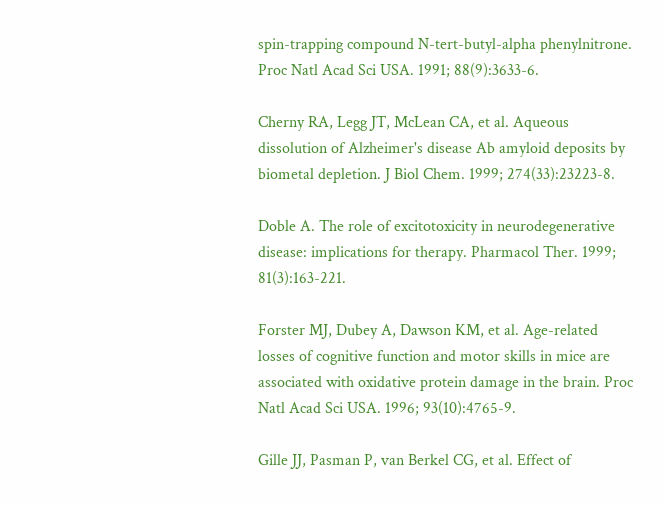spin-trapping compound N-tert-butyl-alpha phenylnitrone. Proc Natl Acad Sci USA. 1991; 88(9):3633-6.

Cherny RA, Legg JT, McLean CA, et al. Aqueous dissolution of Alzheimer's disease Ab amyloid deposits by biometal depletion. J Biol Chem. 1999; 274(33):23223-8.

Doble A. The role of excitotoxicity in neurodegenerative disease: implications for therapy. Pharmacol Ther. 1999; 81(3):163-221.

Forster MJ, Dubey A, Dawson KM, et al. Age-related losses of cognitive function and motor skills in mice are associated with oxidative protein damage in the brain. Proc Natl Acad Sci USA. 1996; 93(10):4765-9.

Gille JJ, Pasman P, van Berkel CG, et al. Effect of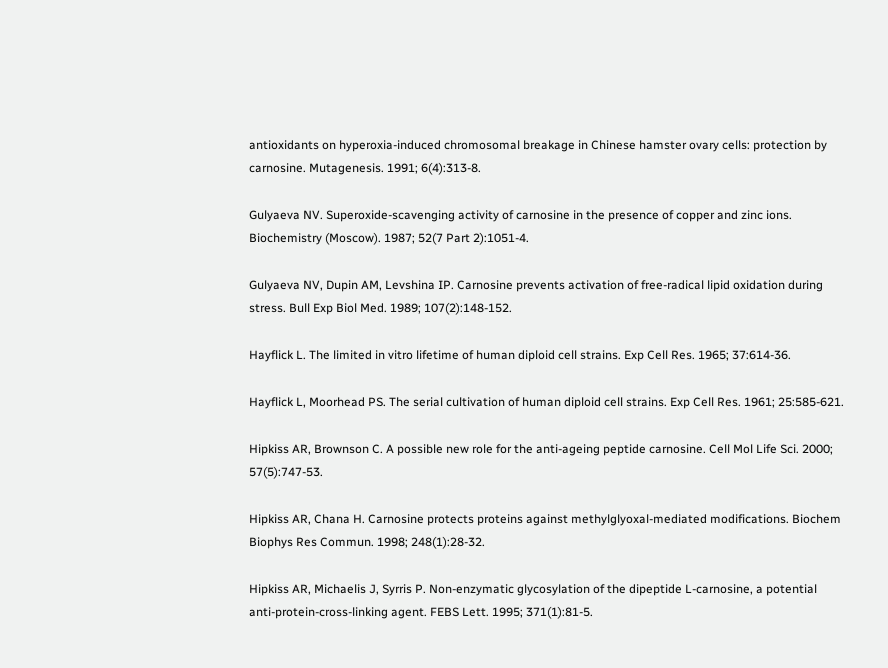antioxidants on hyperoxia-induced chromosomal breakage in Chinese hamster ovary cells: protection by carnosine. Mutagenesis. 1991; 6(4):313-8.

Gulyaeva NV. Superoxide-scavenging activity of carnosine in the presence of copper and zinc ions. Biochemistry (Moscow). 1987; 52(7 Part 2):1051-4.

Gulyaeva NV, Dupin AM, Levshina IP. Carnosine prevents activation of free-radical lipid oxidation during stress. Bull Exp Biol Med. 1989; 107(2):148-152.

Hayflick L. The limited in vitro lifetime of human diploid cell strains. Exp Cell Res. 1965; 37:614-36.

Hayflick L, Moorhead PS. The serial cultivation of human diploid cell strains. Exp Cell Res. 1961; 25:585-621.

Hipkiss AR, Brownson C. A possible new role for the anti-ageing peptide carnosine. Cell Mol Life Sci. 2000; 57(5):747-53.

Hipkiss AR, Chana H. Carnosine protects proteins against methylglyoxal-mediated modifications. Biochem Biophys Res Commun. 1998; 248(1):28-32.

Hipkiss AR, Michaelis J, Syrris P. Non-enzymatic glycosylation of the dipeptide L-carnosine, a potential anti-protein-cross-linking agent. FEBS Lett. 1995; 371(1):81-5.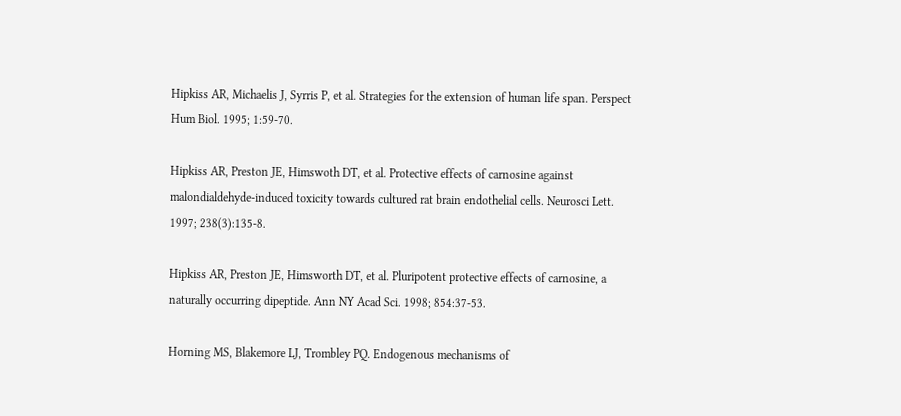Hipkiss AR, Michaelis J, Syrris P, et al. Strategies for the extension of human life span. Perspect Hum Biol. 1995; 1:59-70.

Hipkiss AR, Preston JE, Himswoth DT, et al. Protective effects of carnosine against malondialdehyde-induced toxicity towards cultured rat brain endothelial cells. Neurosci Lett. 1997; 238(3):135-8.

Hipkiss AR, Preston JE, Himsworth DT, et al. Pluripotent protective effects of carnosine, a naturally occurring dipeptide. Ann NY Acad Sci. 1998; 854:37-53.

Horning MS, Blakemore LJ, Trombley PQ. Endogenous mechanisms of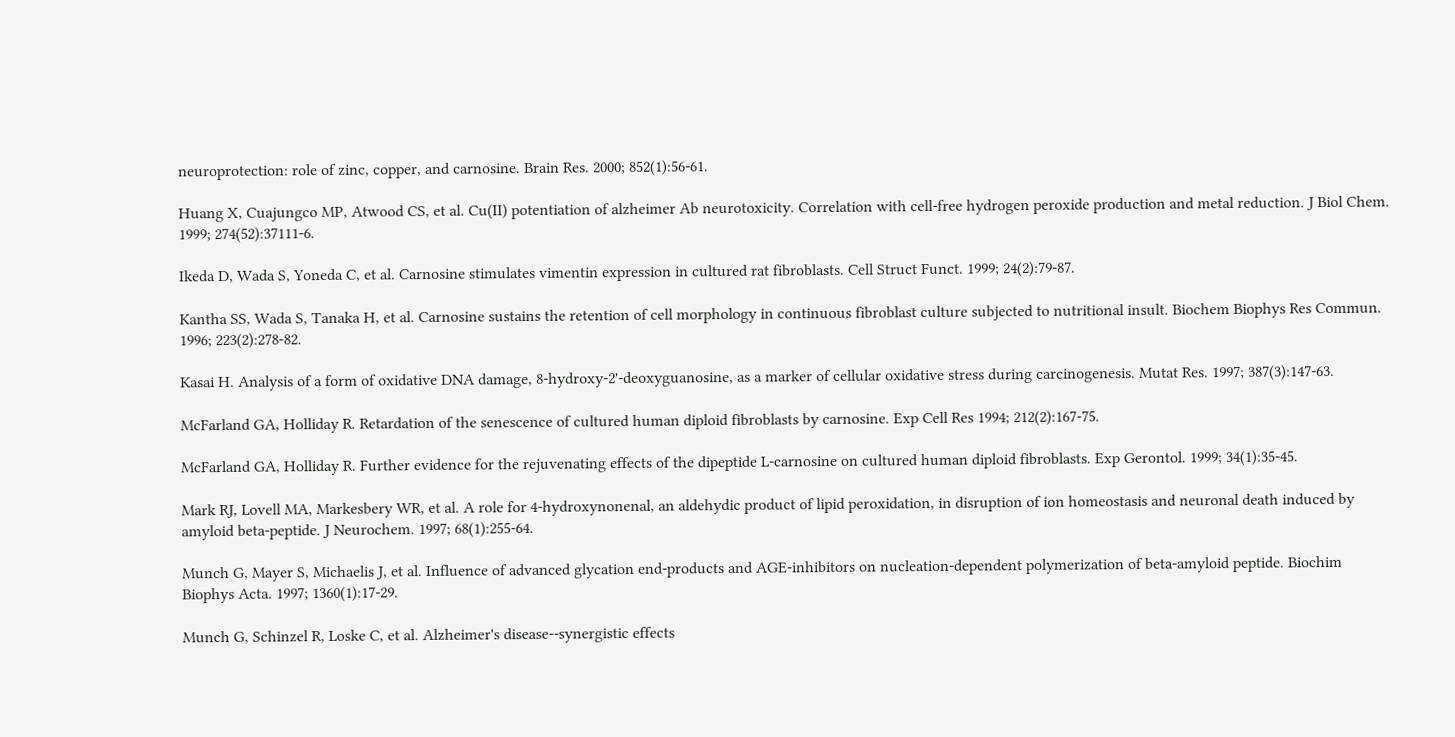neuroprotection: role of zinc, copper, and carnosine. Brain Res. 2000; 852(1):56-61.

Huang X, Cuajungco MP, Atwood CS, et al. Cu(II) potentiation of alzheimer Ab neurotoxicity. Correlation with cell-free hydrogen peroxide production and metal reduction. J Biol Chem. 1999; 274(52):37111-6.

Ikeda D, Wada S, Yoneda C, et al. Carnosine stimulates vimentin expression in cultured rat fibroblasts. Cell Struct Funct. 1999; 24(2):79-87.

Kantha SS, Wada S, Tanaka H, et al. Carnosine sustains the retention of cell morphology in continuous fibroblast culture subjected to nutritional insult. Biochem Biophys Res Commun. 1996; 223(2):278-82.

Kasai H. Analysis of a form of oxidative DNA damage, 8-hydroxy-2'-deoxyguanosine, as a marker of cellular oxidative stress during carcinogenesis. Mutat Res. 1997; 387(3):147-63.

McFarland GA, Holliday R. Retardation of the senescence of cultured human diploid fibroblasts by carnosine. Exp Cell Res 1994; 212(2):167-75.

McFarland GA, Holliday R. Further evidence for the rejuvenating effects of the dipeptide L-carnosine on cultured human diploid fibroblasts. Exp Gerontol. 1999; 34(1):35-45.

Mark RJ, Lovell MA, Markesbery WR, et al. A role for 4-hydroxynonenal, an aldehydic product of lipid peroxidation, in disruption of ion homeostasis and neuronal death induced by amyloid beta-peptide. J Neurochem. 1997; 68(1):255-64.

Munch G, Mayer S, Michaelis J, et al. Influence of advanced glycation end-products and AGE-inhibitors on nucleation-dependent polymerization of beta-amyloid peptide. Biochim Biophys Acta. 1997; 1360(1):17-29.

Munch G, Schinzel R, Loske C, et al. Alzheimer's disease--synergistic effects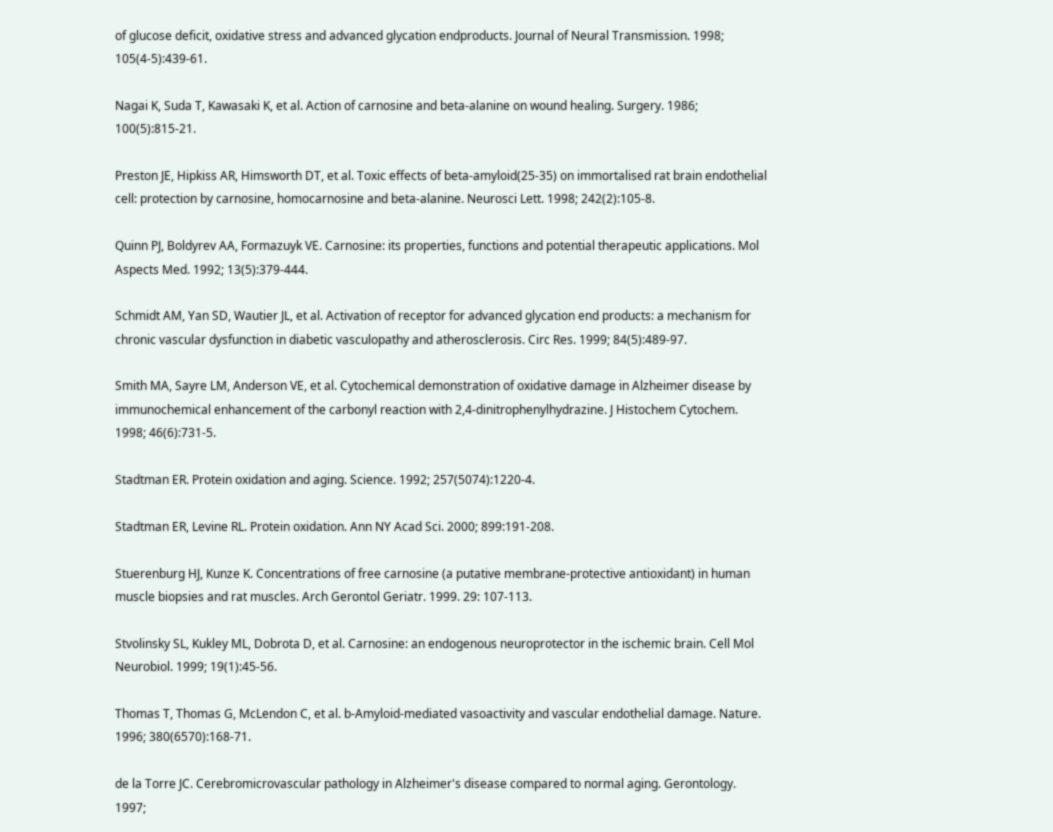of glucose deficit, oxidative stress and advanced glycation endproducts. Journal of Neural Transmission. 1998; 105(4-5):439-61.

Nagai K, Suda T, Kawasaki K, et al. Action of carnosine and beta-alanine on wound healing. Surgery. 1986; 100(5):815-21.

Preston JE, Hipkiss AR, Himsworth DT, et al. Toxic effects of beta-amyloid(25-35) on immortalised rat brain endothelial cell: protection by carnosine, homocarnosine and beta-alanine. Neurosci Lett. 1998; 242(2):105-8.

Quinn PJ, Boldyrev AA, Formazuyk VE. Carnosine: its properties, functions and potential therapeutic applications. Mol Aspects Med. 1992; 13(5):379-444.

Schmidt AM, Yan SD, Wautier JL, et al. Activation of receptor for advanced glycation end products: a mechanism for chronic vascular dysfunction in diabetic vasculopathy and atherosclerosis. Circ Res. 1999; 84(5):489-97.

Smith MA, Sayre LM, Anderson VE, et al. Cytochemical demonstration of oxidative damage in Alzheimer disease by immunochemical enhancement of the carbonyl reaction with 2,4-dinitrophenylhydrazine. J Histochem Cytochem. 1998; 46(6):731-5.

Stadtman ER. Protein oxidation and aging. Science. 1992; 257(5074):1220-4.

Stadtman ER, Levine RL. Protein oxidation. Ann NY Acad Sci. 2000; 899:191-208.

Stuerenburg HJ, Kunze K. Concentrations of free carnosine (a putative membrane-protective antioxidant) in human muscle biopsies and rat muscles. Arch Gerontol Geriatr. 1999. 29: 107-113.

Stvolinsky SL, Kukley ML, Dobrota D, et al. Carnosine: an endogenous neuroprotector in the ischemic brain. Cell Mol Neurobiol. 1999; 19(1):45-56.

Thomas T, Thomas G, McLendon C, et al. b-Amyloid-mediated vasoactivity and vascular endothelial damage. Nature. 1996; 380(6570):168-71.

de la Torre JC. Cerebromicrovascular pathology in Alzheimer's disease compared to normal aging. Gerontology. 1997;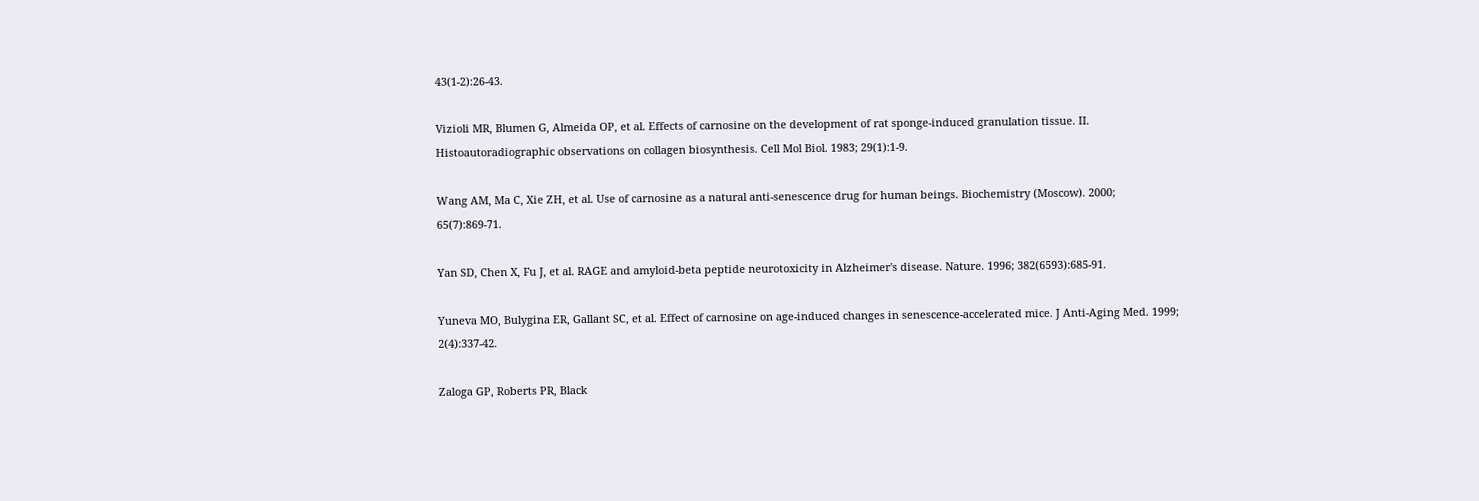43(1-2):26-43.

Vizioli MR, Blumen G, Almeida OP, et al. Effects of carnosine on the development of rat sponge-induced granulation tissue. II. Histoautoradiographic observations on collagen biosynthesis. Cell Mol Biol. 1983; 29(1):1-9.

Wang AM, Ma C, Xie ZH, et al. Use of carnosine as a natural anti-senescence drug for human beings. Biochemistry (Moscow). 2000; 65(7):869-71.

Yan SD, Chen X, Fu J, et al. RAGE and amyloid-beta peptide neurotoxicity in Alzheimer's disease. Nature. 1996; 382(6593):685-91.

Yuneva MO, Bulygina ER, Gallant SC, et al. Effect of carnosine on age-induced changes in senescence-accelerated mice. J Anti-Aging Med. 1999; 2(4):337-42.

Zaloga GP, Roberts PR, Black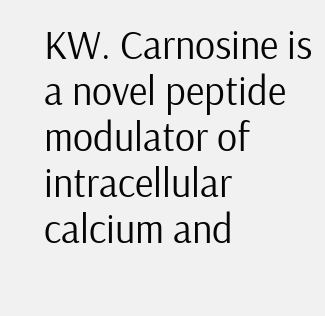KW. Carnosine is a novel peptide modulator of intracellular calcium and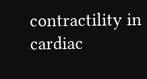contractility in cardiac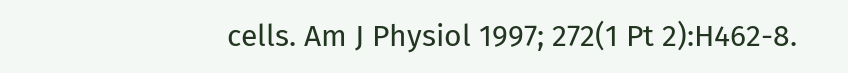cells. Am J Physiol 1997; 272(1 Pt 2):H462-8.